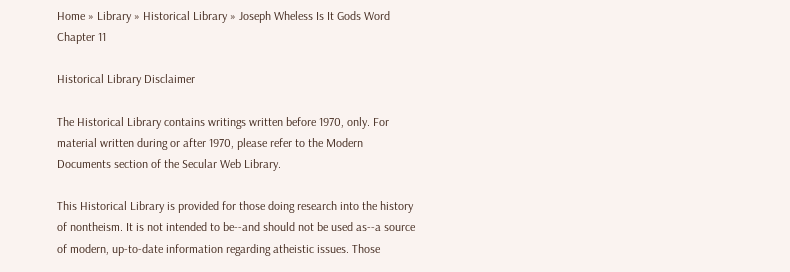Home » Library » Historical Library » Joseph Wheless Is It Gods Word Chapter 11

Historical Library Disclaimer

The Historical Library contains writings written before 1970, only. For material written during or after 1970, please refer to the Modern Documents section of the Secular Web Library.

This Historical Library is provided for those doing research into the history of nontheism. It is not intended to be--and should not be used as--a source of modern, up-to-date information regarding atheistic issues. Those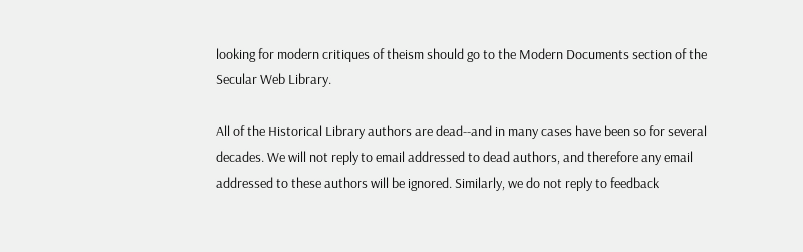looking for modern critiques of theism should go to the Modern Documents section of the Secular Web Library.

All of the Historical Library authors are dead--and in many cases have been so for several decades. We will not reply to email addressed to dead authors, and therefore any email addressed to these authors will be ignored. Similarly, we do not reply to feedback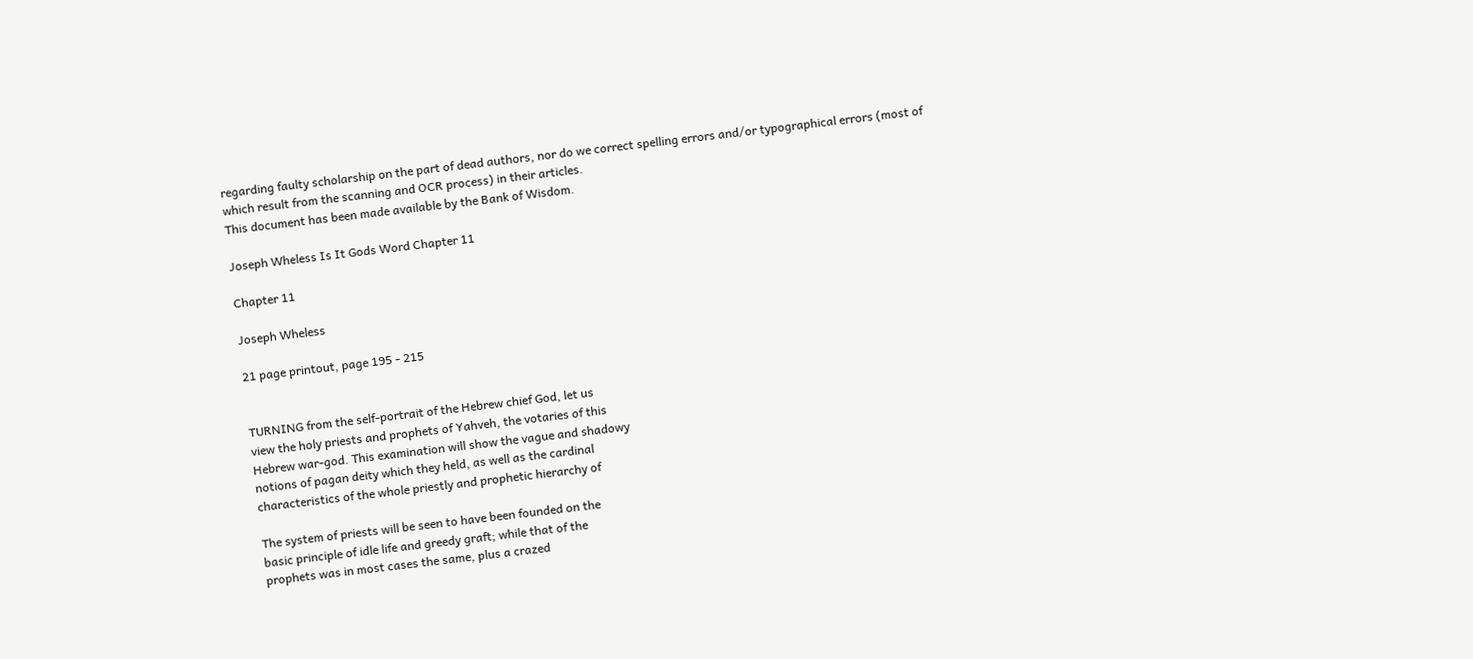regarding faulty scholarship on the part of dead authors, nor do we correct spelling errors and/or typographical errors (most of which result from the scanning and OCR process) in their articles.
This document has been made available by the Bank of Wisdom.

Joseph Wheless Is It Gods Word Chapter 11

Chapter 11

Joseph Wheless

21 page printout, page 195 - 215


TURNING from the self-portrait of the Hebrew chief God, let us
view the holy priests and prophets of Yahveh, the votaries of this
Hebrew war-god. This examination will show the vague and shadowy
notions of pagan deity which they held, as well as the cardinal
characteristics of the whole priestly and prophetic hierarchy of

The system of priests will be seen to have been founded on the
basic principle of idle life and greedy graft; while that of the
prophets was in most cases the same, plus a crazed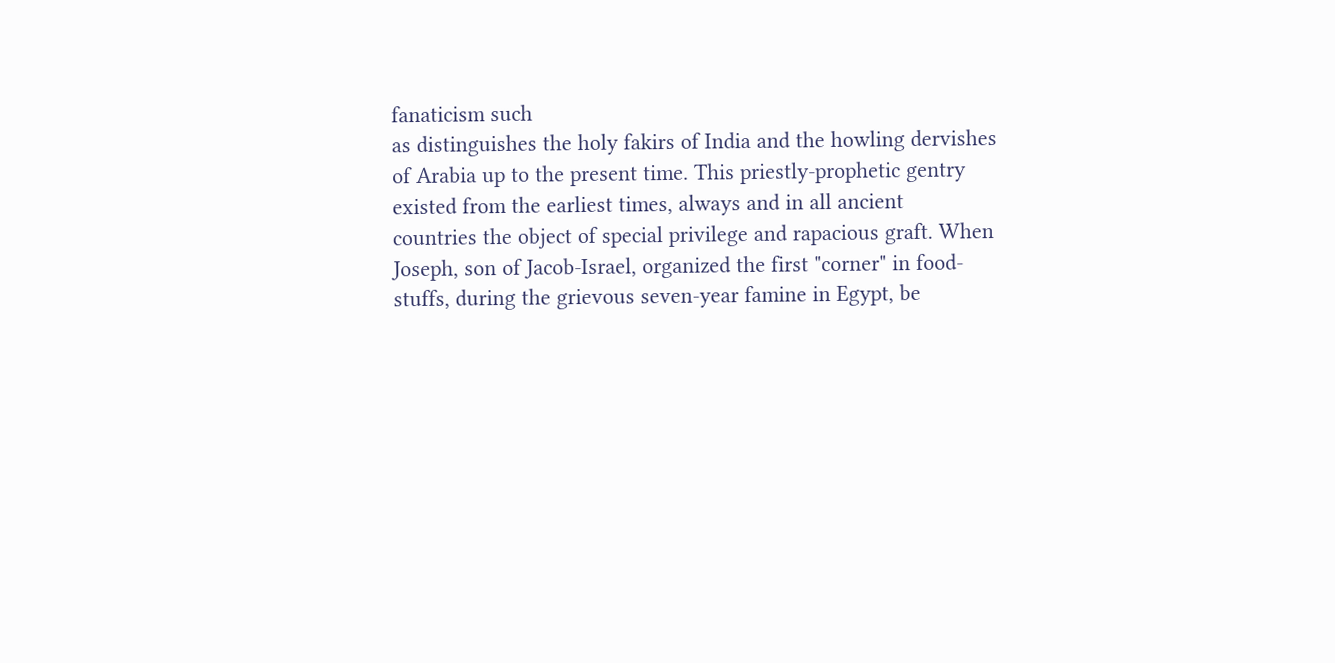fanaticism such
as distinguishes the holy fakirs of India and the howling dervishes
of Arabia up to the present time. This priestly-prophetic gentry
existed from the earliest times, always and in all ancient
countries the object of special privilege and rapacious graft. When
Joseph, son of Jacob-Israel, organized the first "corner" in food-
stuffs, during the grievous seven-year famine in Egypt, be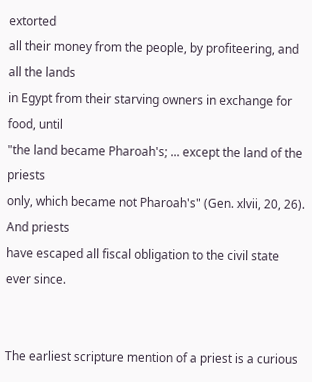extorted
all their money from the people, by profiteering, and all the lands
in Egypt from their starving owners in exchange for food, until
"the land became Pharoah's; ... except the land of the priests
only, which became not Pharoah's" (Gen. xlvii, 20, 26). And priests
have escaped all fiscal obligation to the civil state ever since.


The earliest scripture mention of a priest is a curious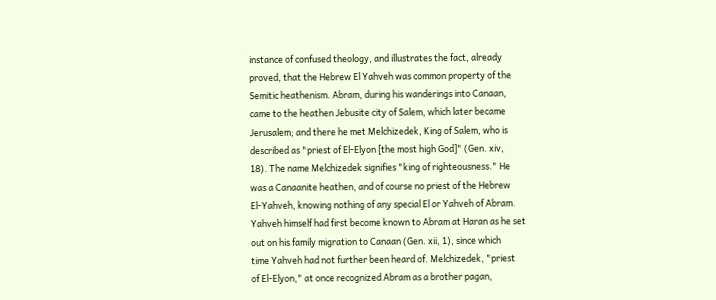instance of confused theology, and illustrates the fact, already
proved, that the Hebrew El Yahveh was common property of the
Semitic heathenism. Abram, during his wanderings into Canaan,
came to the heathen Jebusite city of Salem, which later became
Jerusalem; and there he met Melchizedek, King of Salem, who is
described as "priest of El-Elyon [the most high God]" (Gen. xiv,
18). The name Melchizedek signifies "king of righteousness." He
was a Canaanite heathen, and of course no priest of the Hebrew
El-Yahveh, knowing nothing of any special El or Yahveh of Abram.
Yahveh himself had first become known to Abram at Haran as he set
out on his family migration to Canaan (Gen. xii, 1), since which
time Yahveh had not further been heard of. Melchizedek, "priest
of El-Elyon," at once recognized Abram as a brother pagan,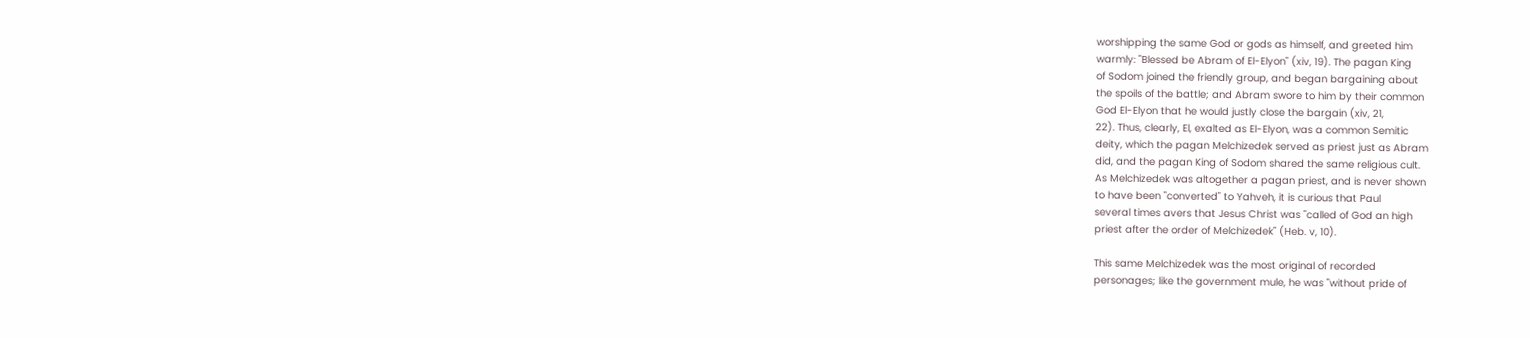worshipping the same God or gods as himself, and greeted him
warmly: "Blessed be Abram of El-Elyon" (xiv, 19). The pagan King
of Sodom joined the friendly group, and began bargaining about
the spoils of the battle; and Abram swore to him by their common
God El-Elyon that he would justly close the bargain (xiv, 21,
22). Thus, clearly, El, exalted as El-Elyon, was a common Semitic
deity, which the pagan Melchizedek served as priest just as Abram
did, and the pagan King of Sodom shared the same religious cult.
As Melchizedek was altogether a pagan priest, and is never shown
to have been "converted" to Yahveh, it is curious that Paul
several times avers that Jesus Christ was "called of God an high
priest after the order of Melchizedek" (Heb. v, 10).

This same Melchizedek was the most original of recorded
personages; like the government mule, he was "without pride of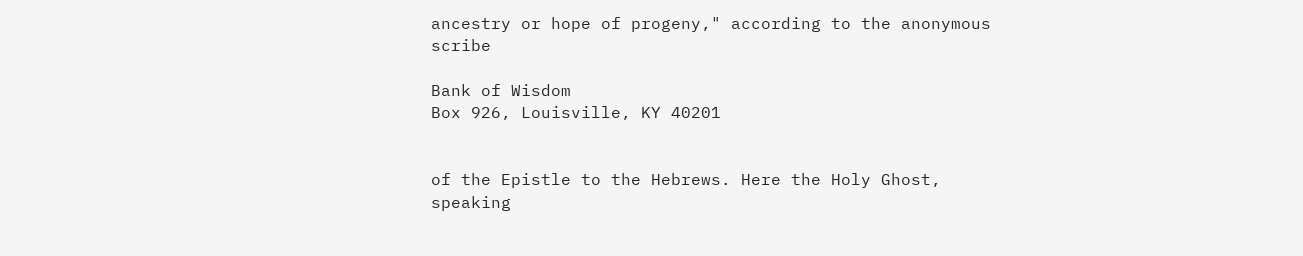ancestry or hope of progeny," according to the anonymous scribe

Bank of Wisdom
Box 926, Louisville, KY 40201


of the Epistle to the Hebrews. Here the Holy Ghost, speaking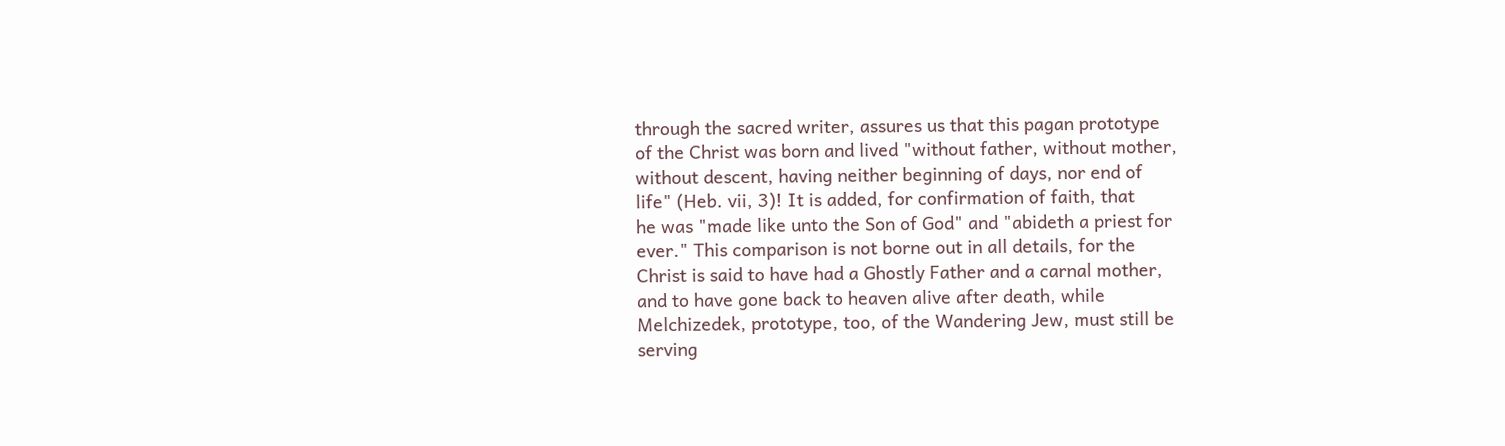through the sacred writer, assures us that this pagan prototype
of the Christ was born and lived "without father, without mother,
without descent, having neither beginning of days, nor end of
life" (Heb. vii, 3)! It is added, for confirmation of faith, that
he was "made like unto the Son of God" and "abideth a priest for
ever." This comparison is not borne out in all details, for the
Christ is said to have had a Ghostly Father and a carnal mother,
and to have gone back to heaven alive after death, while
Melchizedek, prototype, too, of the Wandering Jew, must still be
serving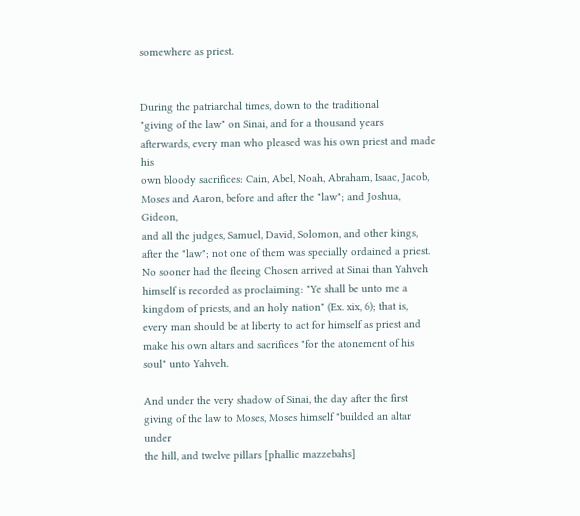somewhere as priest.


During the patriarchal times, down to the traditional
"giving of the law" on Sinai, and for a thousand years
afterwards, every man who pleased was his own priest and made his
own bloody sacrifices: Cain, Abel, Noah, Abraham, Isaac, Jacob,
Moses and Aaron, before and after the "law"; and Joshua, Gideon,
and all the judges, Samuel, David, Solomon, and other kings,
after the "law"; not one of them was specially ordained a priest.
No sooner had the fleeing Chosen arrived at Sinai than Yahveh
himself is recorded as proclaiming: "Ye shall be unto me a
kingdom of priests, and an holy nation" (Ex. xix, 6); that is,
every man should be at liberty to act for himself as priest and
make his own altars and sacrifices "for the atonement of his
soul" unto Yahveh.

And under the very shadow of Sinai, the day after the first
giving of the law to Moses, Moses himself "builded an altar under
the hill, and twelve pillars [phallic mazzebahs]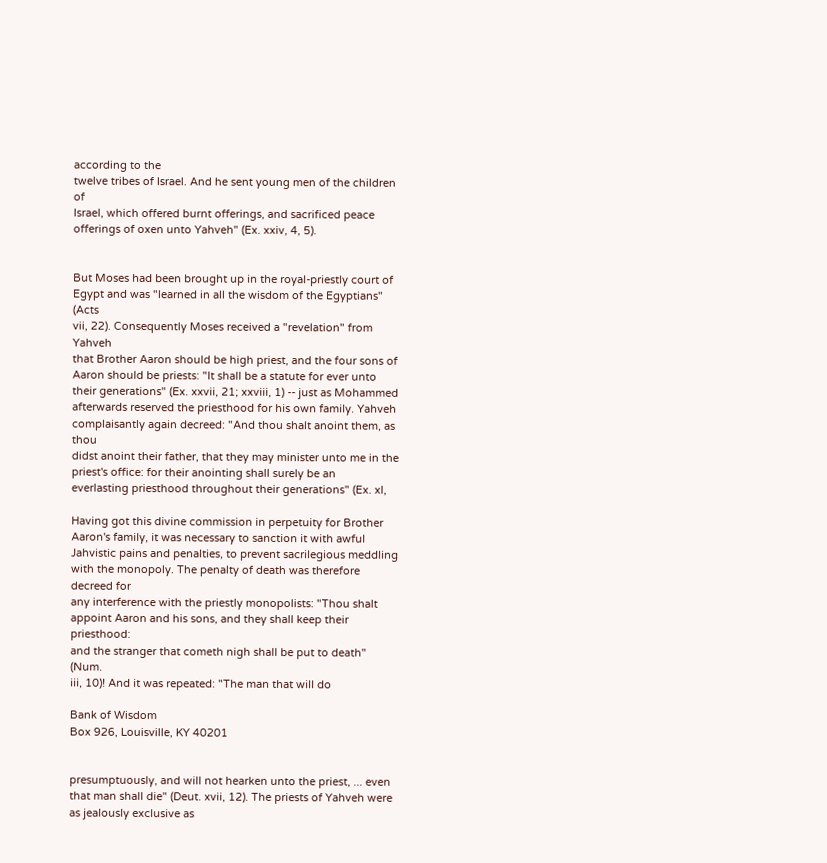according to the
twelve tribes of Israel. And he sent young men of the children of
Israel, which offered burnt offerings, and sacrificed peace
offerings of oxen unto Yahveh" (Ex. xxiv, 4, 5).


But Moses had been brought up in the royal-priestly court of
Egypt and was "learned in all the wisdom of the Egyptians" (Acts
vii, 22). Consequently Moses received a "revelation" from Yahveh
that Brother Aaron should be high priest, and the four sons of
Aaron should be priests: "It shall be a statute for ever unto
their generations" (Ex. xxvii, 21; xxviii, 1) -- just as Mohammed
afterwards reserved the priesthood for his own family. Yahveh
complaisantly again decreed: "And thou shalt anoint them, as thou
didst anoint their father, that they may minister unto me in the
priest's office: for their anointing shall surely be an
everlasting priesthood throughout their generations" (Ex. xl,

Having got this divine commission in perpetuity for Brother
Aaron's family, it was necessary to sanction it with awful
Jahvistic pains and penalties, to prevent sacrilegious meddling
with the monopoly. The penalty of death was therefore decreed for
any interference with the priestly monopolists: "Thou shalt
appoint Aaron and his sons, and they shall keep their priesthood:
and the stranger that cometh nigh shall be put to death" (Num.
iii, 10)! And it was repeated: "The man that will do

Bank of Wisdom
Box 926, Louisville, KY 40201


presumptuously, and will not hearken unto the priest, ... even
that man shall die" (Deut. xvii, 12). The priests of Yahveh were
as jealously exclusive as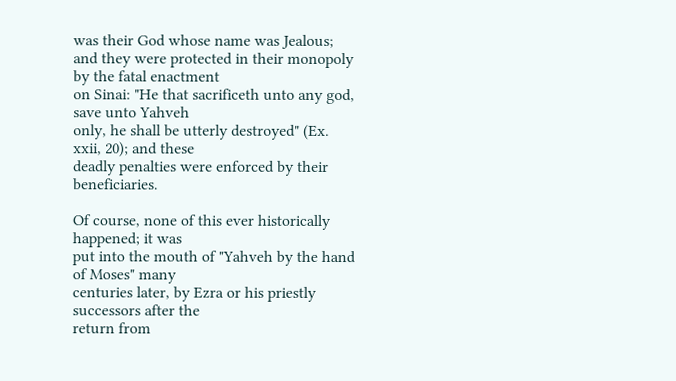was their God whose name was Jealous;
and they were protected in their monopoly by the fatal enactment
on Sinai: "He that sacrificeth unto any god, save unto Yahveh
only, he shall be utterly destroyed" (Ex. xxii, 20); and these
deadly penalties were enforced by their beneficiaries.

Of course, none of this ever historically happened; it was
put into the mouth of "Yahveh by the hand of Moses" many
centuries later, by Ezra or his priestly successors after the
return from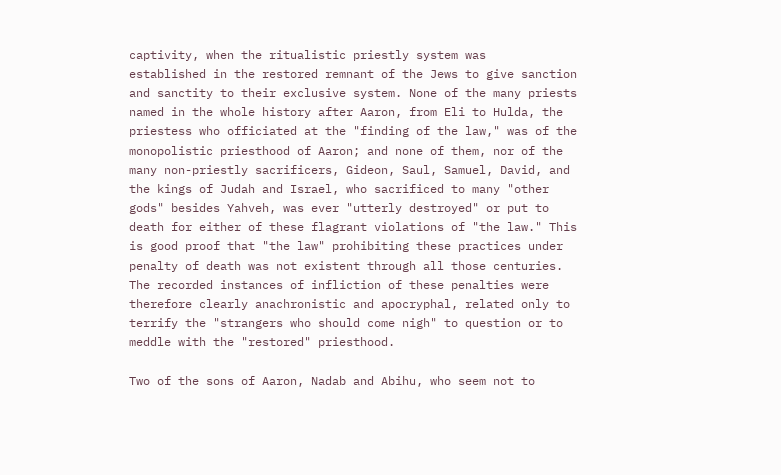captivity, when the ritualistic priestly system was
established in the restored remnant of the Jews to give sanction
and sanctity to their exclusive system. None of the many priests
named in the whole history after Aaron, from Eli to Hulda, the
priestess who officiated at the "finding of the law," was of the
monopolistic priesthood of Aaron; and none of them, nor of the
many non-priestly sacrificers, Gideon, Saul, Samuel, David, and
the kings of Judah and Israel, who sacrificed to many "other
gods" besides Yahveh, was ever "utterly destroyed" or put to
death for either of these flagrant violations of "the law." This
is good proof that "the law" prohibiting these practices under
penalty of death was not existent through all those centuries.
The recorded instances of infliction of these penalties were
therefore clearly anachronistic and apocryphal, related only to
terrify the "strangers who should come nigh" to question or to
meddle with the "restored" priesthood.

Two of the sons of Aaron, Nadab and Abihu, who seem not to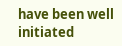have been well initiated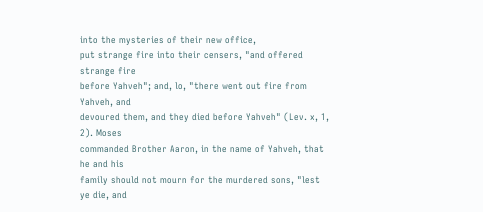into the mysteries of their new office,
put strange fire into their censers, "and offered strange fire
before Yahveh"; and, lo, "there went out fire from Yahveh, and
devoured them, and they died before Yahveh" (Lev. x, 1, 2). Moses
commanded Brother Aaron, in the name of Yahveh, that he and his
family should not mourn for the murdered sons, "lest ye die, and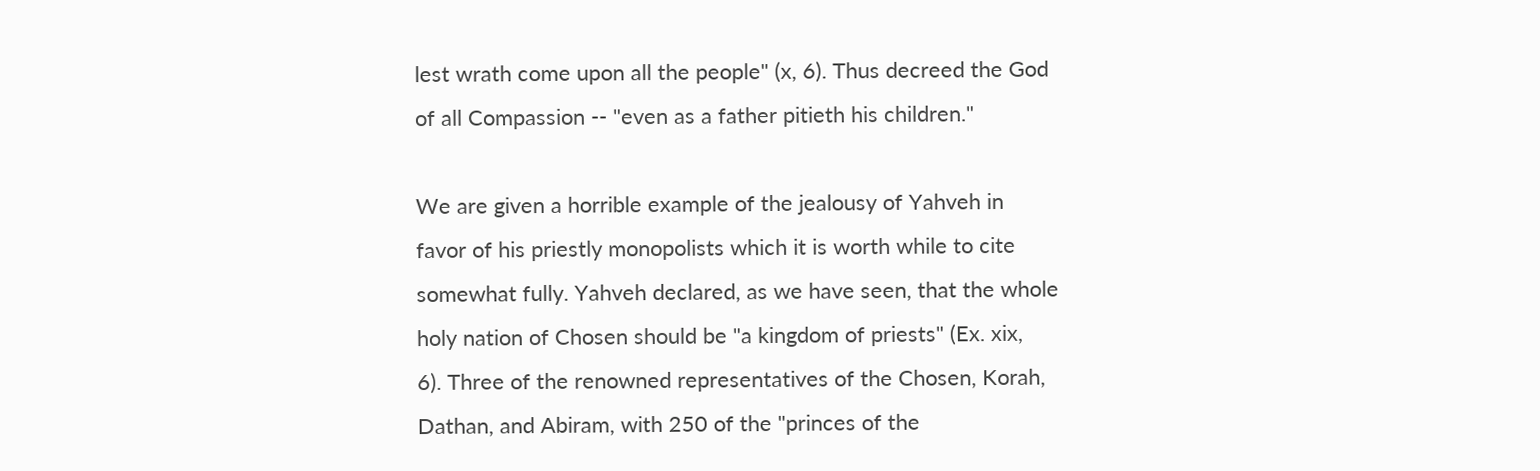lest wrath come upon all the people" (x, 6). Thus decreed the God
of all Compassion -- "even as a father pitieth his children."

We are given a horrible example of the jealousy of Yahveh in
favor of his priestly monopolists which it is worth while to cite
somewhat fully. Yahveh declared, as we have seen, that the whole
holy nation of Chosen should be "a kingdom of priests" (Ex. xix,
6). Three of the renowned representatives of the Chosen, Korah,
Dathan, and Abiram, with 250 of the "princes of the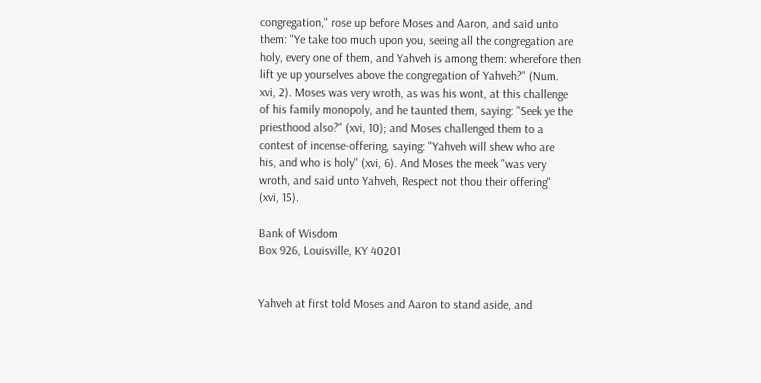congregation," rose up before Moses and Aaron, and said unto
them: "Ye take too much upon you, seeing all the congregation are
holy, every one of them, and Yahveh is among them: wherefore then
lift ye up yourselves above the congregation of Yahveh?" (Num.
xvi, 2). Moses was very wroth, as was his wont, at this challenge
of his family monopoly, and he taunted them, saying: "Seek ye the
priesthood also?" (xvi, 10); and Moses challenged them to a
contest of incense-offering, saying: "Yahveh will shew who are
his, and who is holy" (xvi, 6). And Moses the meek "was very
wroth, and said unto Yahveh, Respect not thou their offering"
(xvi, 15).

Bank of Wisdom
Box 926, Louisville, KY 40201


Yahveh at first told Moses and Aaron to stand aside, and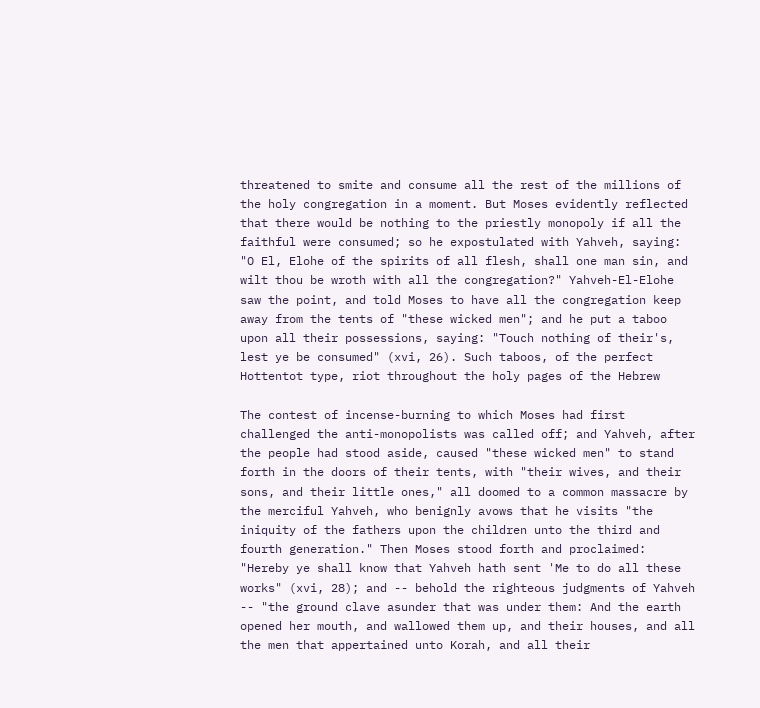threatened to smite and consume all the rest of the millions of
the holy congregation in a moment. But Moses evidently reflected
that there would be nothing to the priestly monopoly if all the
faithful were consumed; so he expostulated with Yahveh, saying:
"O El, Elohe of the spirits of all flesh, shall one man sin, and
wilt thou be wroth with all the congregation?" Yahveh-El-Elohe
saw the point, and told Moses to have all the congregation keep
away from the tents of "these wicked men"; and he put a taboo
upon all their possessions, saying: "Touch nothing of their's,
lest ye be consumed" (xvi, 26). Such taboos, of the perfect
Hottentot type, riot throughout the holy pages of the Hebrew

The contest of incense-burning to which Moses had first
challenged the anti-monopolists was called off; and Yahveh, after
the people had stood aside, caused "these wicked men" to stand
forth in the doors of their tents, with "their wives, and their
sons, and their little ones," all doomed to a common massacre by
the merciful Yahveh, who benignly avows that he visits "the
iniquity of the fathers upon the children unto the third and
fourth generation." Then Moses stood forth and proclaimed:
"Hereby ye shall know that Yahveh hath sent 'Me to do all these
works" (xvi, 28); and -- behold the righteous judgments of Yahveh
-- "the ground clave asunder that was under them: And the earth
opened her mouth, and wallowed them up, and their houses, and all
the men that appertained unto Korah, and all their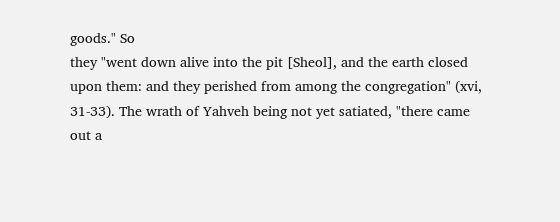goods." So
they "went down alive into the pit [Sheol], and the earth closed
upon them: and they perished from among the congregation" (xvi,
31-33). The wrath of Yahveh being not yet satiated, "there came
out a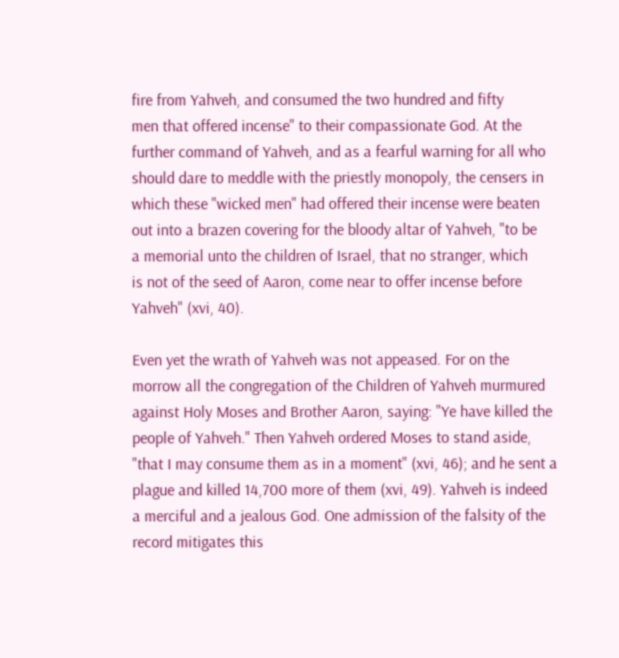fire from Yahveh, and consumed the two hundred and fifty
men that offered incense" to their compassionate God. At the
further command of Yahveh, and as a fearful warning for all who
should dare to meddle with the priestly monopoly, the censers in
which these "wicked men" had offered their incense were beaten
out into a brazen covering for the bloody altar of Yahveh, "to be
a memorial unto the children of Israel, that no stranger, which
is not of the seed of Aaron, come near to offer incense before
Yahveh" (xvi, 40).

Even yet the wrath of Yahveh was not appeased. For on the
morrow all the congregation of the Children of Yahveh murmured
against Holy Moses and Brother Aaron, saying: "Ye have killed the
people of Yahveh." Then Yahveh ordered Moses to stand aside,
"that I may consume them as in a moment" (xvi, 46); and he sent a
plague and killed 14,700 more of them (xvi, 49). Yahveh is indeed
a merciful and a jealous God. One admission of the falsity of the
record mitigates this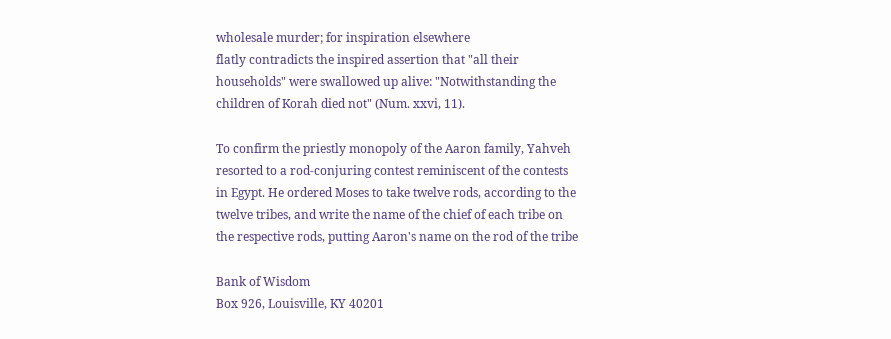wholesale murder; for inspiration elsewhere
flatly contradicts the inspired assertion that "all their
households" were swallowed up alive: "Notwithstanding the
children of Korah died not" (Num. xxvi, 11).

To confirm the priestly monopoly of the Aaron family, Yahveh
resorted to a rod-conjuring contest reminiscent of the contests
in Egypt. He ordered Moses to take twelve rods, according to the
twelve tribes, and write the name of the chief of each tribe on
the respective rods, putting Aaron's name on the rod of the tribe

Bank of Wisdom
Box 926, Louisville, KY 40201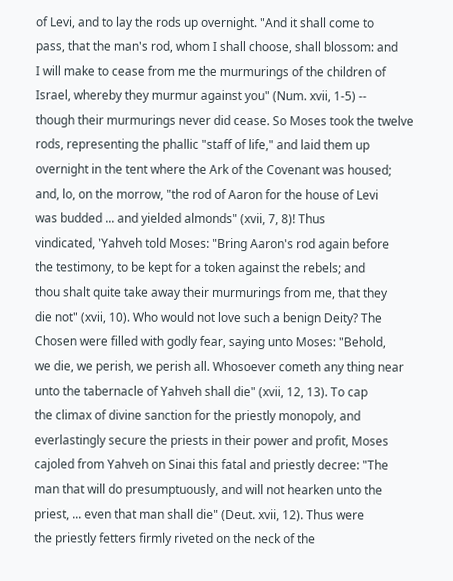of Levi, and to lay the rods up overnight. "And it shall come to
pass, that the man's rod, whom I shall choose, shall blossom: and
I will make to cease from me the murmurings of the children of
Israel, whereby they murmur against you" (Num. xvii, 1-5) --
though their murmurings never did cease. So Moses took the twelve
rods, representing the phallic "staff of life," and laid them up
overnight in the tent where the Ark of the Covenant was housed;
and, lo, on the morrow, "the rod of Aaron for the house of Levi
was budded ... and yielded almonds" (xvii, 7, 8)! Thus
vindicated, 'Yahveh told Moses: "Bring Aaron's rod again before
the testimony, to be kept for a token against the rebels; and
thou shalt quite take away their murmurings from me, that they
die not" (xvii, 10). Who would not love such a benign Deity? The
Chosen were filled with godly fear, saying unto Moses: "Behold,
we die, we perish, we perish all. Whosoever cometh any thing near
unto the tabernacle of Yahveh shall die" (xvii, 12, 13). To cap
the climax of divine sanction for the priestly monopoly, and
everlastingly secure the priests in their power and profit, Moses
cajoled from Yahveh on Sinai this fatal and priestly decree: "The
man that will do presumptuously, and will not hearken unto the
priest, ... even that man shall die" (Deut. xvii, 12). Thus were
the priestly fetters firmly riveted on the neck of the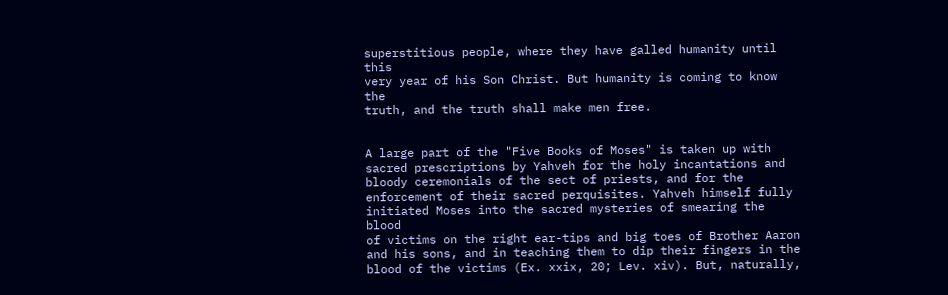superstitious people, where they have galled humanity until this
very year of his Son Christ. But humanity is coming to know the
truth, and the truth shall make men free.


A large part of the "Five Books of Moses" is taken up with
sacred prescriptions by Yahveh for the holy incantations and
bloody ceremonials of the sect of priests, and for the
enforcement of their sacred perquisites. Yahveh himself fully
initiated Moses into the sacred mysteries of smearing the blood
of victims on the right ear-tips and big toes of Brother Aaron
and his sons, and in teaching them to dip their fingers in the
blood of the victims (Ex. xxix, 20; Lev. xiv). But, naturally,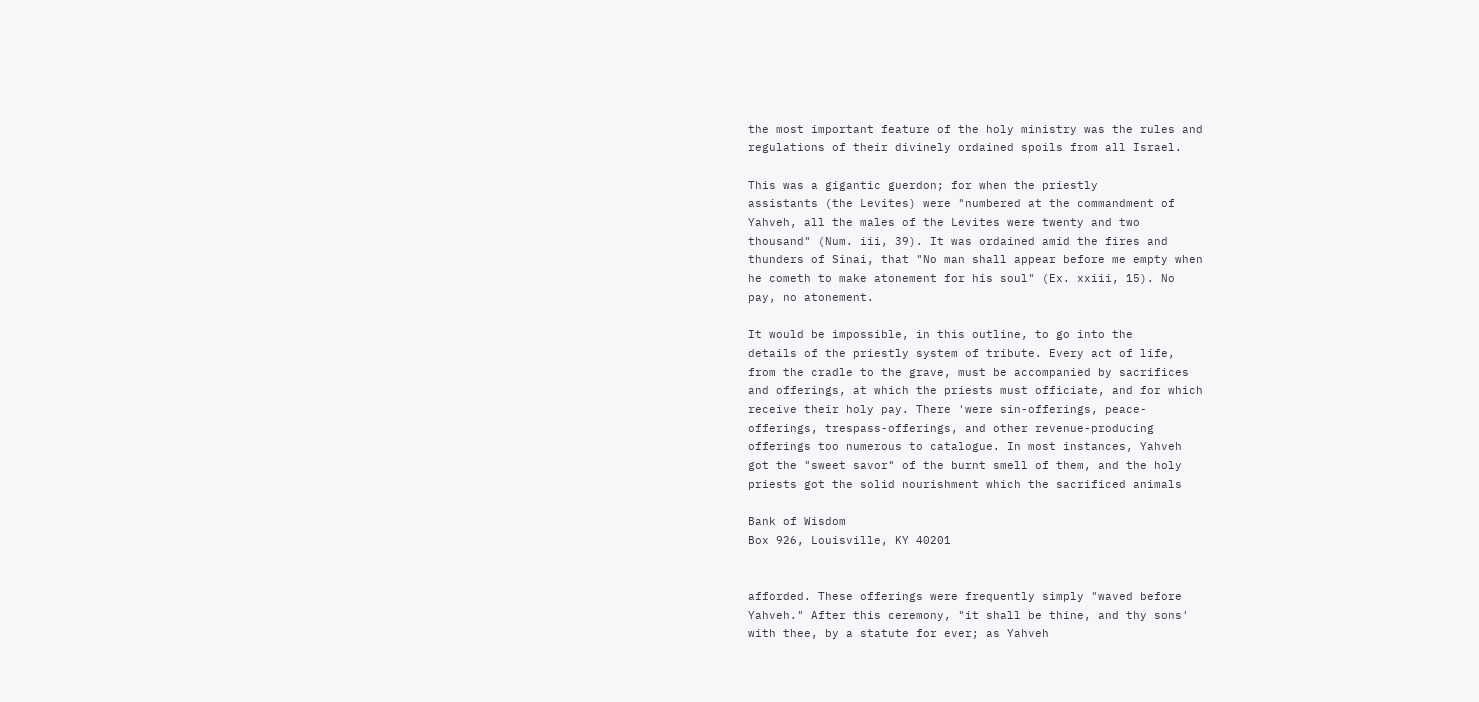the most important feature of the holy ministry was the rules and
regulations of their divinely ordained spoils from all Israel.

This was a gigantic guerdon; for when the priestly
assistants (the Levites) were "numbered at the commandment of
Yahveh, all the males of the Levites were twenty and two
thousand" (Num. iii, 39). It was ordained amid the fires and
thunders of Sinai, that "No man shall appear before me empty when
he cometh to make atonement for his soul" (Ex. xxiii, 15). No
pay, no atonement.

It would be impossible, in this outline, to go into the
details of the priestly system of tribute. Every act of life,
from the cradle to the grave, must be accompanied by sacrifices
and offerings, at which the priests must officiate, and for which
receive their holy pay. There 'were sin-offerings, peace-
offerings, trespass-offerings, and other revenue-producing
offerings too numerous to catalogue. In most instances, Yahveh
got the "sweet savor" of the burnt smell of them, and the holy
priests got the solid nourishment which the sacrificed animals

Bank of Wisdom
Box 926, Louisville, KY 40201


afforded. These offerings were frequently simply "waved before
Yahveh." After this ceremony, "it shall be thine, and thy sons'
with thee, by a statute for ever; as Yahveh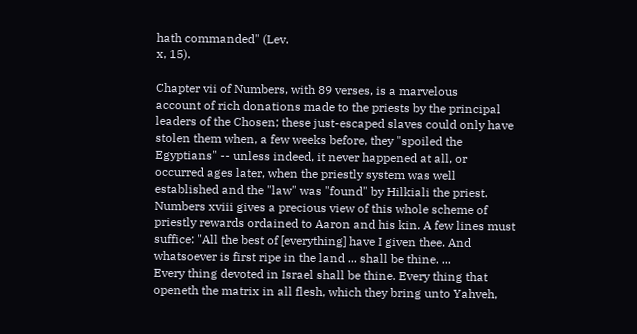hath commanded" (Lev.
x, 15).

Chapter vii of Numbers, with 89 verses, is a marvelous
account of rich donations made to the priests by the principal
leaders of the Chosen; these just-escaped slaves could only have
stolen them when, a few weeks before, they "spoiled the
Egyptians" -- unless indeed, it never happened at all, or
occurred ages later, when the priestly system was well
established and the "law" was "found" by Hilkiali the priest.
Numbers xviii gives a precious view of this whole scheme of
priestly rewards ordained to Aaron and his kin. A few lines must
suffice: "All the best of [everything] have I given thee. And
whatsoever is first ripe in the land ... shall be thine. ...
Every thing devoted in Israel shall be thine. Every thing that
openeth the matrix in all flesh, which they bring unto Yahveh,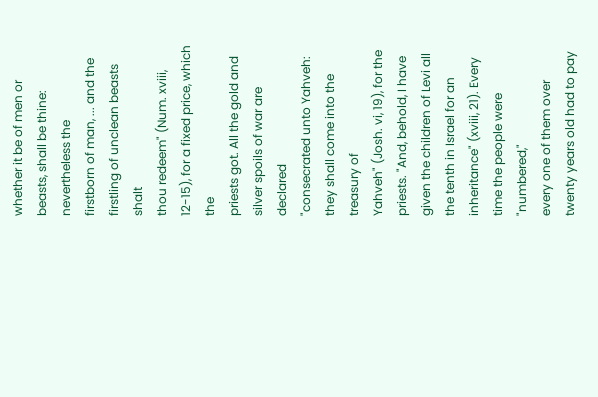whether it be of men or beasts, shall be thine: nevertheless the
firstborn of man, ... and the firstling of unclean beasts shalt
thou redeem" (Num. xviii, 12-15), for a fixed price, which the
priests got. All the gold and silver spoils of war are declared
"consecrated unto Yahveh: they shall come into the treasury of
Yahveh" (Josh. vi, 19), for the priests. "And, behold, I have
given the children of Levi all the tenth in Israel for an
inheritance" (xviii, 21). Every time the people were "numbered,"
every one of them over twenty years old had to pay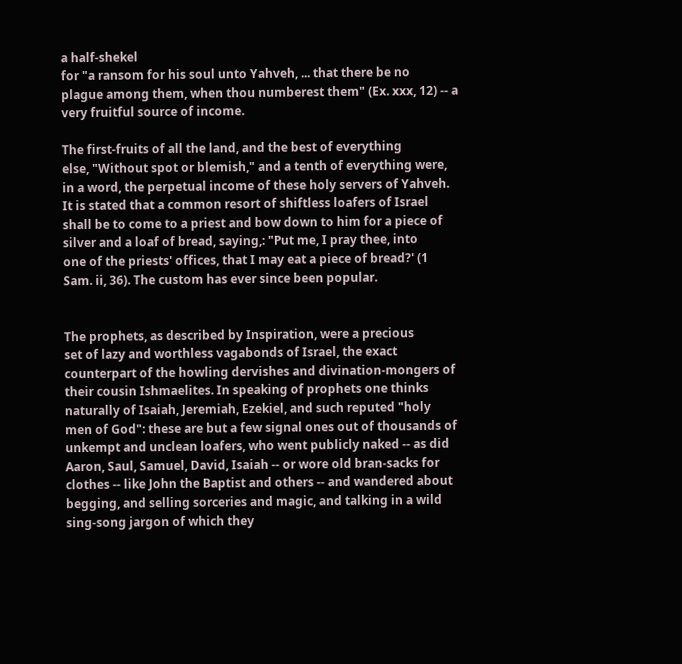a half-shekel
for "a ransom for his soul unto Yahveh, ... that there be no
plague among them, when thou numberest them" (Ex. xxx, 12) -- a
very fruitful source of income.

The first-fruits of all the land, and the best of everything
else, "Without spot or blemish," and a tenth of everything were,
in a word, the perpetual income of these holy servers of Yahveh.
It is stated that a common resort of shiftless loafers of Israel
shall be to come to a priest and bow down to him for a piece of
silver and a loaf of bread, saying,: "Put me, I pray thee, into
one of the priests' offices, that I may eat a piece of bread?' (1
Sam. ii, 36). The custom has ever since been popular.


The prophets, as described by Inspiration, were a precious
set of lazy and worthless vagabonds of Israel, the exact
counterpart of the howling dervishes and divination-mongers of
their cousin Ishmaelites. In speaking of prophets one thinks
naturally of Isaiah, Jeremiah, Ezekiel, and such reputed "holy
men of God": these are but a few signal ones out of thousands of
unkempt and unclean loafers, who went publicly naked -- as did
Aaron, Saul, Samuel, David, Isaiah -- or wore old bran-sacks for
clothes -- like John the Baptist and others -- and wandered about
begging, and selling sorceries and magic, and talking in a wild
sing-song jargon of which they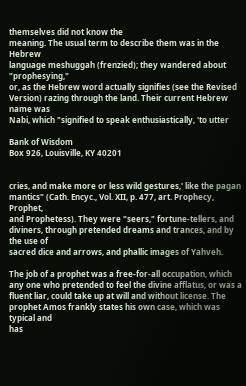themselves did not know the
meaning. The usual term to describe them was in the Hebrew
language meshuggah (frenzied); they wandered about "prophesying,"
or, as the Hebrew word actually signifies (see the Revised
Version) razing through the land. Their current Hebrew name was
Nabi, which "signified to speak enthusiastically, 'to utter

Bank of Wisdom
Box 926, Louisville, KY 40201


cries, and make more or less wild gestures,' like the pagan
mantics" (Cath. Encyc., Vol. XII, p. 477, art. Prophecy, Prophet,
and Prophetess). They were "seers," fortune-tellers, and
diviners, through pretended dreams and trances, and by the use of
sacred dice and arrows, and phallic images of Yahveh.

The job of a prophet was a free-for-all occupation, which
any one who pretended to feel the divine afflatus, or was a
fluent liar, could take up at will and without license. The
prophet Amos frankly states his own case, which was typical and
has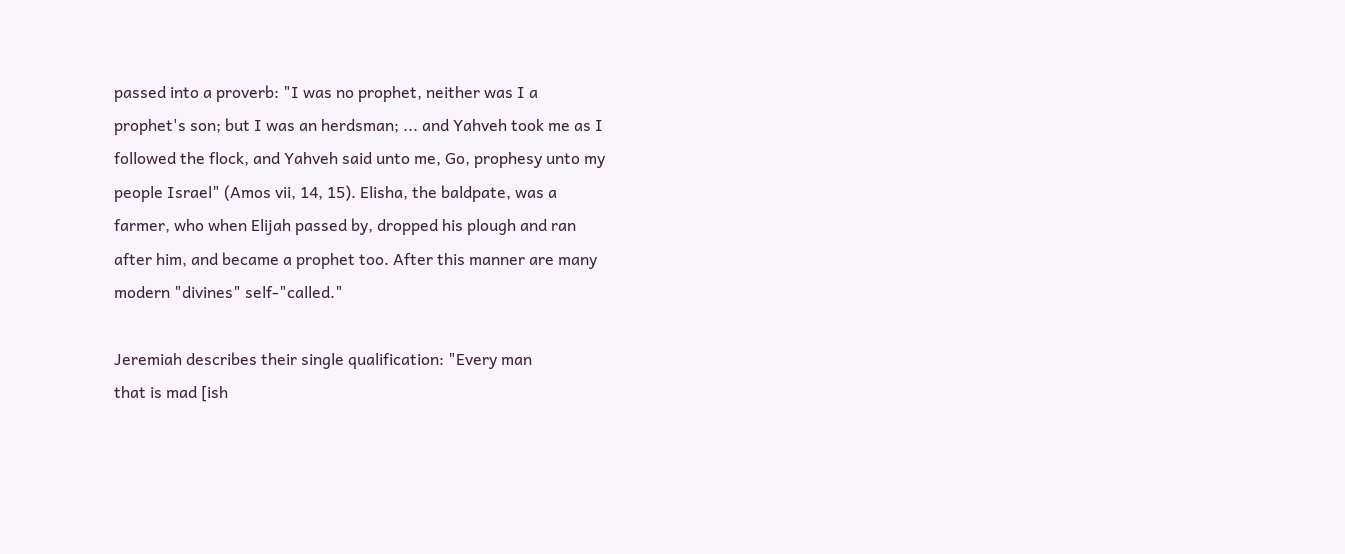passed into a proverb: "I was no prophet, neither was I a
prophet's son; but I was an herdsman; ... and Yahveh took me as I
followed the flock, and Yahveh said unto me, Go, prophesy unto my
people Israel" (Amos vii, 14, 15). Elisha, the baldpate, was a
farmer, who when Elijah passed by, dropped his plough and ran
after him, and became a prophet too. After this manner are many
modern "divines" self-"called."

Jeremiah describes their single qualification: "Every man
that is mad [ish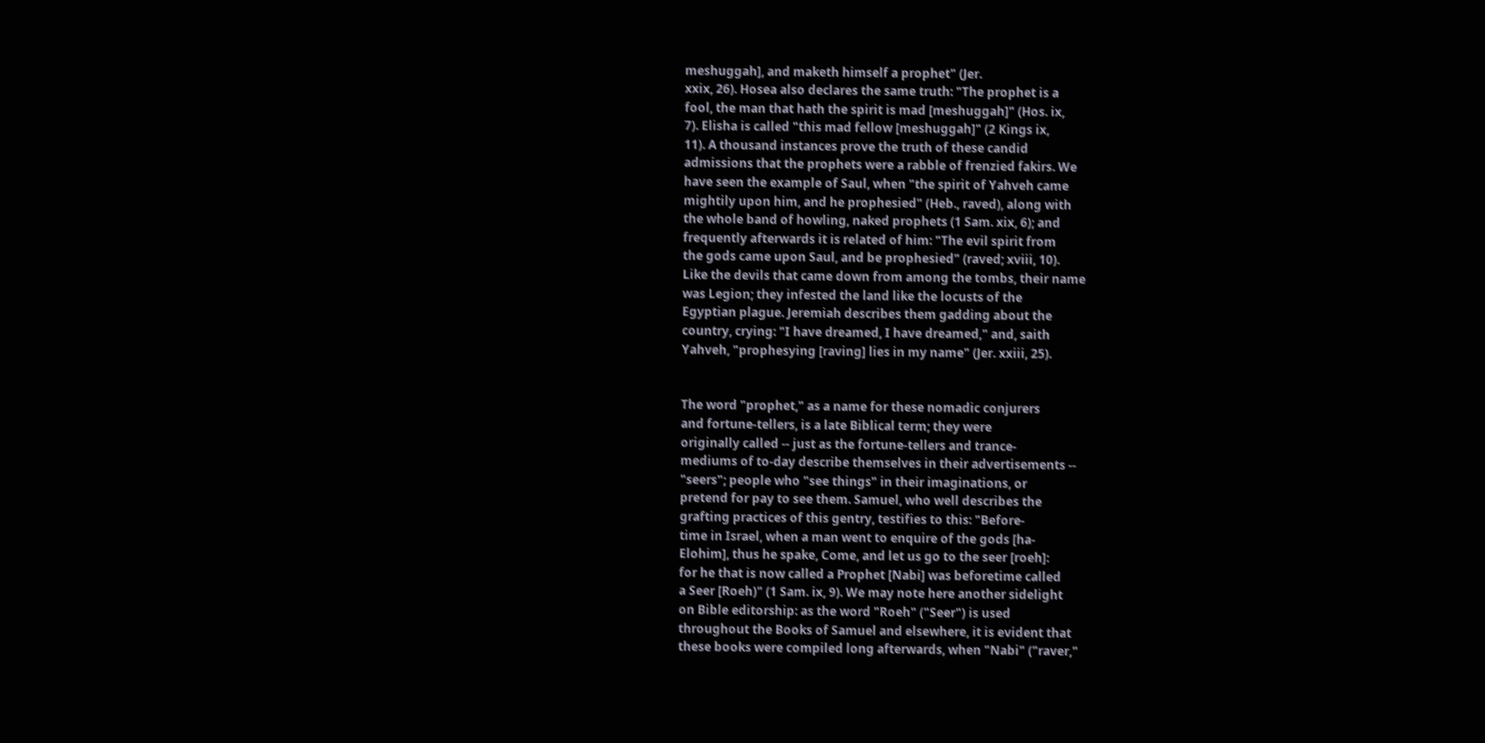meshuggah], and maketh himself a prophet" (Jer.
xxix, 26). Hosea also declares the same truth: "The prophet is a
fool, the man that hath the spirit is mad [meshuggah]" (Hos. ix,
7). Elisha is called "this mad fellow [meshuggah]" (2 Kings ix,
11). A thousand instances prove the truth of these candid
admissions that the prophets were a rabble of frenzied fakirs. We
have seen the example of Saul, when "the spirit of Yahveh came
mightily upon him, and he prophesied" (Heb., raved), along with
the whole band of howling, naked prophets (1 Sam. xix, 6); and
frequently afterwards it is related of him: "The evil spirit from
the gods came upon Saul, and be prophesied" (raved; xviii, 10).
Like the devils that came down from among the tombs, their name
was Legion; they infested the land like the locusts of the
Egyptian plague. Jeremiah describes them gadding about the
country, crying: "I have dreamed, I have dreamed," and, saith
Yahveh, "prophesying [raving] lies in my name" (Jer. xxiii, 25).


The word "prophet," as a name for these nomadic conjurers
and fortune-tellers, is a late Biblical term; they were
originally called -- just as the fortune-tellers and trance-
mediums of to-day describe themselves in their advertisements --
"seers"; people who "see things" in their imaginations, or
pretend for pay to see them. Samuel, who well describes the
grafting practices of this gentry, testifies to this: "Before-
time in Israel, when a man went to enquire of the gods [ha-
Elohim], thus he spake, Come, and let us go to the seer [roeh]:
for he that is now called a Prophet [Nabi] was beforetime called
a Seer [Roeh)" (1 Sam. ix, 9). We may note here another sidelight
on Bible editorship: as the word "Roeh" ("Seer") is used
throughout the Books of Samuel and elsewhere, it is evident that
these books were compiled long afterwards, when "Nabi" ("raver,"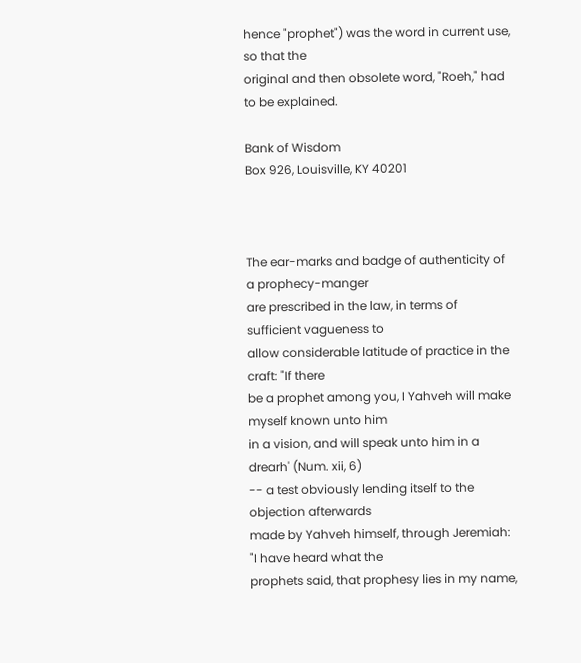hence "prophet") was the word in current use, so that the
original and then obsolete word, "Roeh," had to be explained.

Bank of Wisdom
Box 926, Louisville, KY 40201



The ear-marks and badge of authenticity of a prophecy-manger
are prescribed in the law, in terms of sufficient vagueness to
allow considerable latitude of practice in the craft: "If there
be a prophet among you, I Yahveh will make myself known unto him
in a vision, and will speak unto him in a drearh' (Num. xii, 6)
-- a test obviously lending itself to the objection afterwards
made by Yahveh himself, through Jeremiah: "I have heard what the
prophets said, that prophesy lies in my name,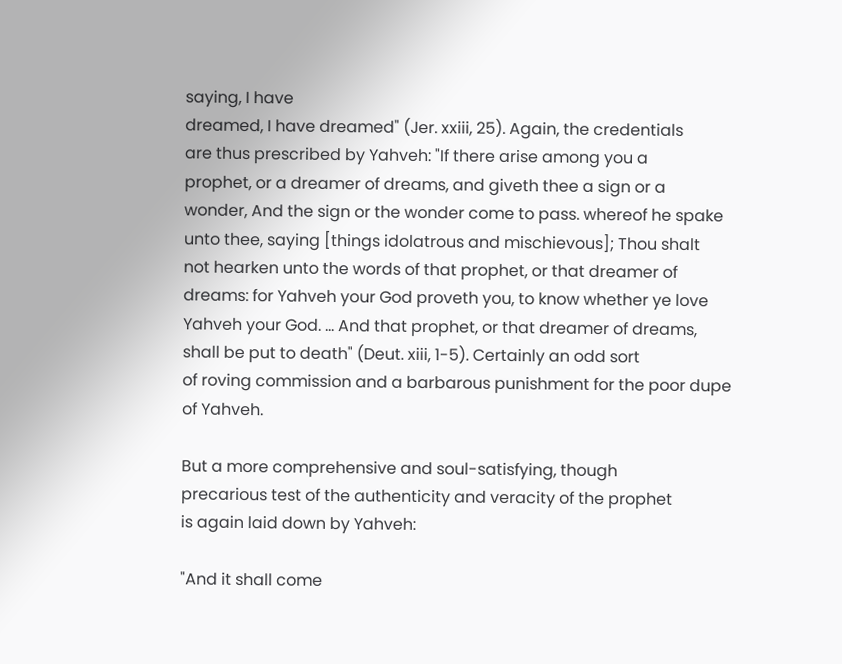saying, I have
dreamed, I have dreamed" (Jer. xxiii, 25). Again, the credentials
are thus prescribed by Yahveh: "If there arise among you a
prophet, or a dreamer of dreams, and giveth thee a sign or a
wonder, And the sign or the wonder come to pass. whereof he spake
unto thee, saying [things idolatrous and mischievous]; Thou shalt
not hearken unto the words of that prophet, or that dreamer of
dreams: for Yahveh your God proveth you, to know whether ye love
Yahveh your God. ... And that prophet, or that dreamer of dreams,
shall be put to death" (Deut. xiii, 1-5). Certainly an odd sort
of roving commission and a barbarous punishment for the poor dupe
of Yahveh.

But a more comprehensive and soul-satisfying, though
precarious test of the authenticity and veracity of the prophet
is again laid down by Yahveh:

"And it shall come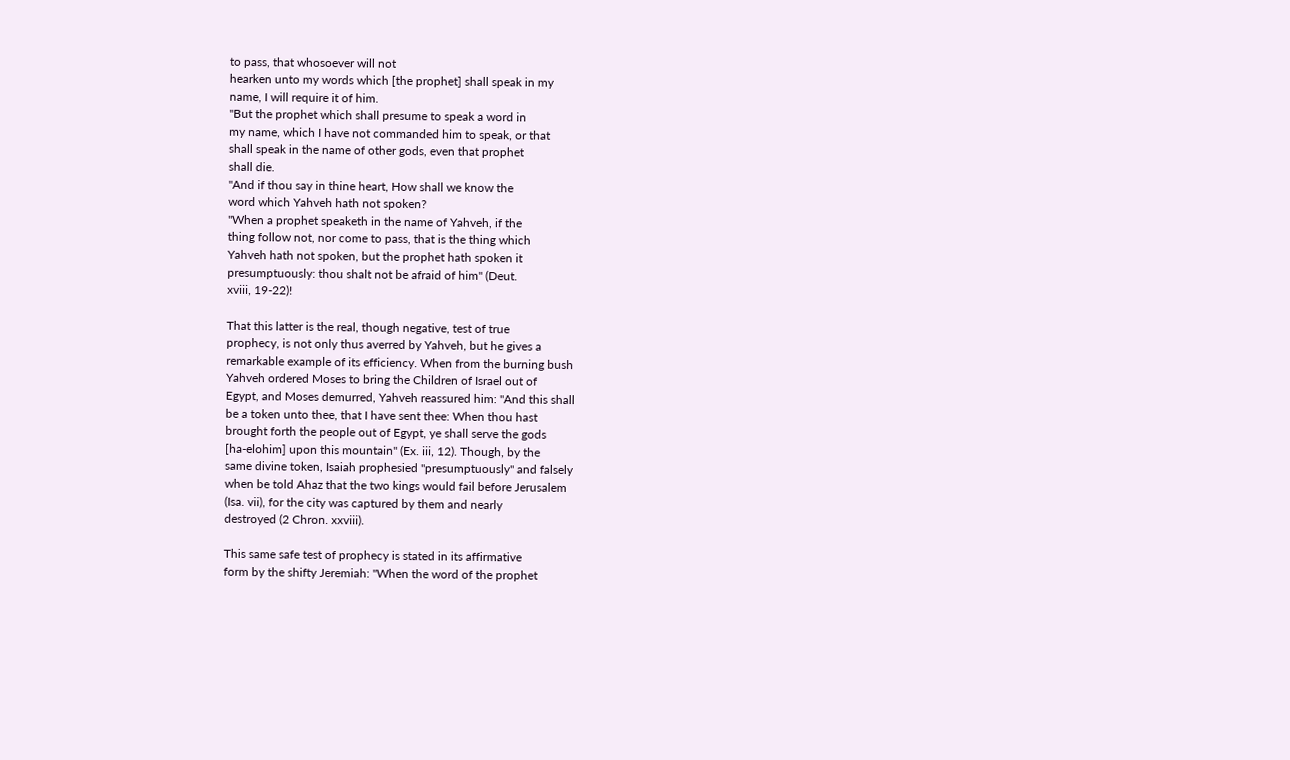to pass, that whosoever will not
hearken unto my words which [the prophet] shall speak in my
name, I will require it of him.
"But the prophet which shall presume to speak a word in
my name, which I have not commanded him to speak, or that
shall speak in the name of other gods, even that prophet
shall die.
"And if thou say in thine heart, How shall we know the
word which Yahveh hath not spoken?
"When a prophet speaketh in the name of Yahveh, if the
thing follow not, nor come to pass, that is the thing which
Yahveh hath not spoken, but the prophet hath spoken it
presumptuously: thou shalt not be afraid of him" (Deut.
xviii, 19-22)!

That this latter is the real, though negative, test of true
prophecy, is not only thus averred by Yahveh, but he gives a
remarkable example of its efficiency. When from the burning bush
Yahveh ordered Moses to bring the Children of Israel out of
Egypt, and Moses demurred, Yahveh reassured him: "And this shall
be a token unto thee, that I have sent thee: When thou hast
brought forth the people out of Egypt, ye shall serve the gods
[ha-elohim] upon this mountain" (Ex. iii, 12). Though, by the
same divine token, Isaiah prophesied "presumptuously" and falsely
when be told Ahaz that the two kings would fail before Jerusalem
(Isa. vii), for the city was captured by them and nearly
destroyed (2 Chron. xxviii).

This same safe test of prophecy is stated in its affirmative
form by the shifty Jeremiah: "When the word of the prophet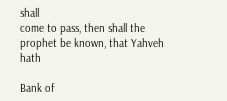shall
come to pass, then shall the prophet be known, that Yahveh hath

Bank of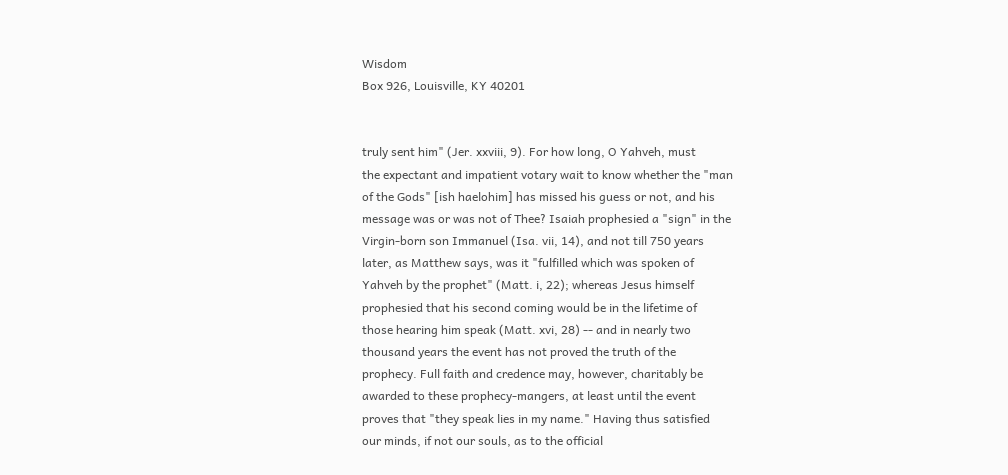Wisdom
Box 926, Louisville, KY 40201


truly sent him" (Jer. xxviii, 9). For how long, O Yahveh, must
the expectant and impatient votary wait to know whether the "man
of the Gods" [ish haelohim] has missed his guess or not, and his
message was or was not of Thee? Isaiah prophesied a "sign" in the
Virgin-born son Immanuel (Isa. vii, 14), and not till 750 years
later, as Matthew says, was it "fulfilled which was spoken of
Yahveh by the prophet" (Matt. i, 22); whereas Jesus himself
prophesied that his second coming would be in the lifetime of
those hearing him speak (Matt. xvi, 28) -- and in nearly two
thousand years the event has not proved the truth of the
prophecy. Full faith and credence may, however, charitably be
awarded to these prophecy-mangers, at least until the event
proves that "they speak lies in my name." Having thus satisfied
our minds, if not our souls, as to the official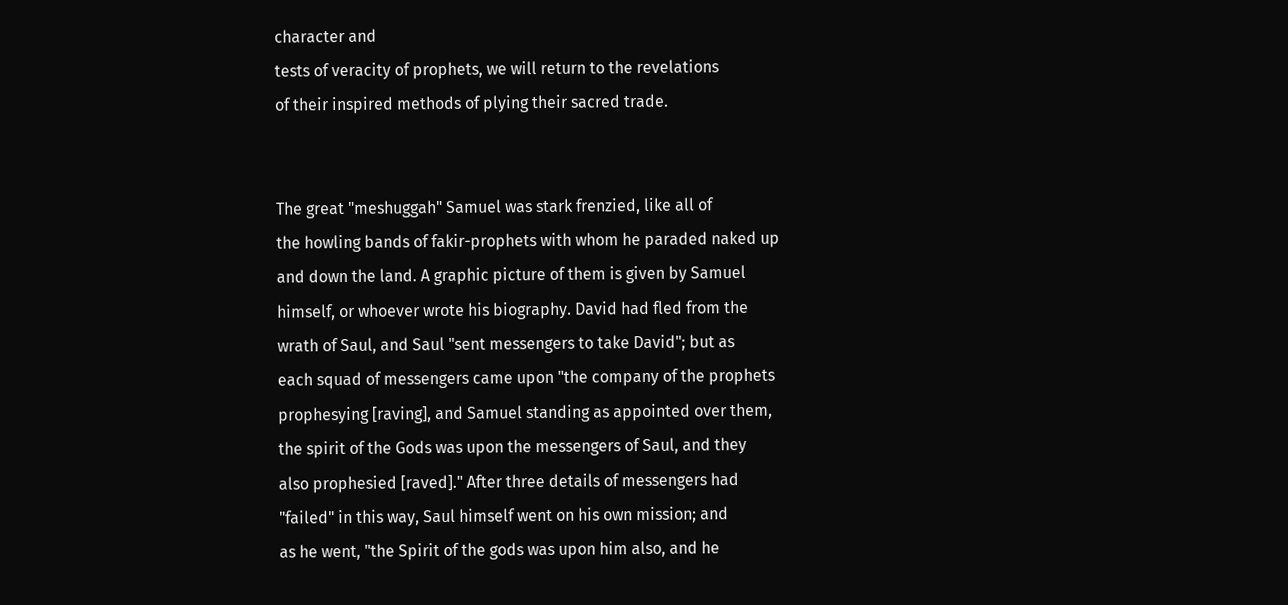character and
tests of veracity of prophets, we will return to the revelations
of their inspired methods of plying their sacred trade.


The great "meshuggah" Samuel was stark frenzied, like all of
the howling bands of fakir-prophets with whom he paraded naked up
and down the land. A graphic picture of them is given by Samuel
himself, or whoever wrote his biography. David had fled from the
wrath of Saul, and Saul "sent messengers to take David"; but as
each squad of messengers came upon "the company of the prophets
prophesying [raving], and Samuel standing as appointed over them,
the spirit of the Gods was upon the messengers of Saul, and they
also prophesied [raved]." After three details of messengers had
"failed" in this way, Saul himself went on his own mission; and
as he went, "the Spirit of the gods was upon him also, and he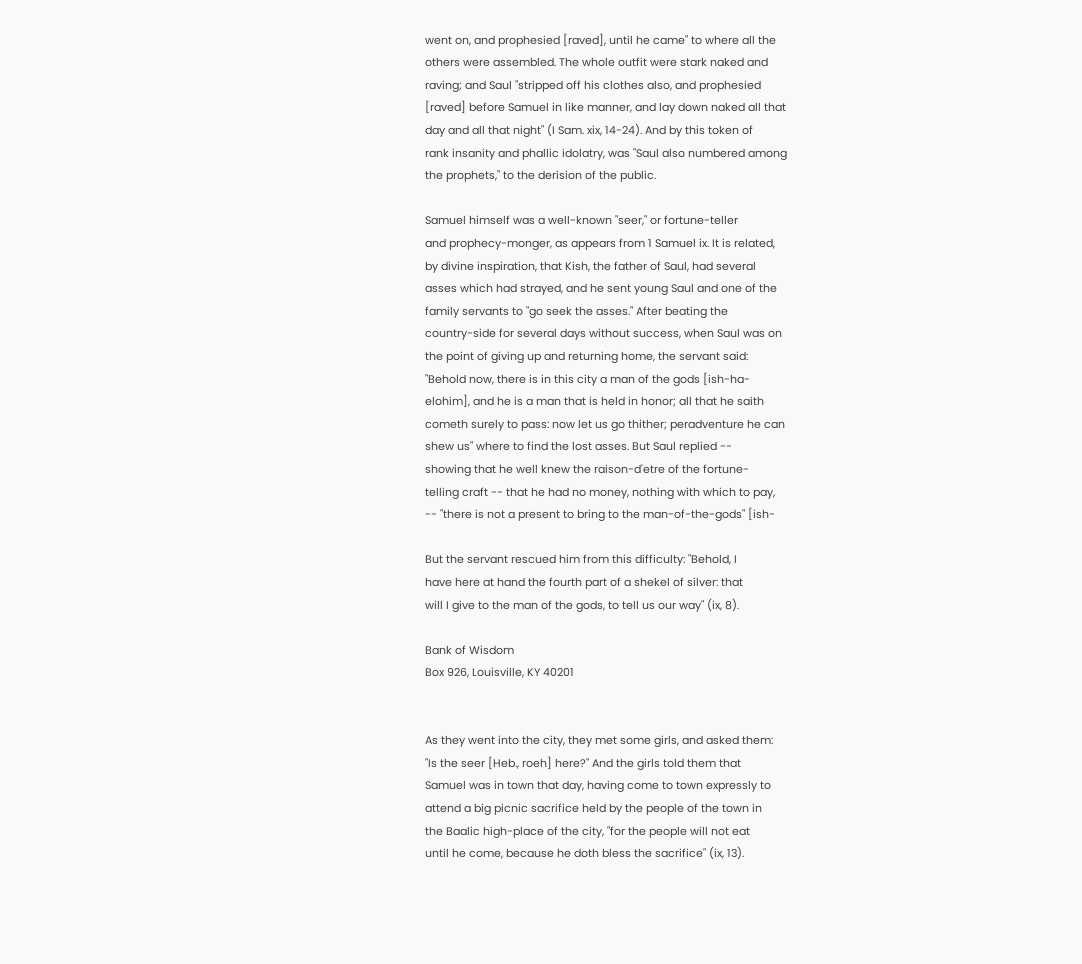went on, and prophesied [raved], until he came" to where all the
others were assembled. The whole outfit were stark naked and
raving; and Saul "stripped off his clothes also, and prophesied
[raved] before Samuel in like manner, and lay down naked all that
day and all that night" (I Sam. xix, 14-24). And by this token of
rank insanity and phallic idolatry, was "Saul also numbered among
the prophets," to the derision of the public.

Samuel himself was a well-known "seer," or fortune-teller
and prophecy-monger, as appears from 1 Samuel ix. It is related,
by divine inspiration, that Kish, the father of Saul, had several
asses which had strayed, and he sent young Saul and one of the
family servants to "go seek the asses." After beating the
country-side for several days without success, when Saul was on
the point of giving up and returning home, the servant said:
"Behold now, there is in this city a man of the gods [ish-ha-
elohim], and he is a man that is held in honor; all that he saith
cometh surely to pass: now let us go thither; peradventure he can
shew us" where to find the lost asses. But Saul replied --
showing that he well knew the raison-d'etre of the fortune-
telling craft -- that he had no money, nothing with which to pay,
-- "there is not a present to bring to the man-of-the-gods" [ish-

But the servant rescued him from this difficulty: "Behold, I
have here at hand the fourth part of a shekel of silver: that
will I give to the man of the gods, to tell us our way" (ix, 8).

Bank of Wisdom
Box 926, Louisville, KY 40201


As they went into the city, they met some girls, and asked them:
"Is the seer [Heb., roeh] here?" And the girls told them that
Samuel was in town that day, having come to town expressly to
attend a big picnic sacrifice held by the people of the town in
the Baalic high-place of the city, "for the people will not eat
until he come, because he doth bless the sacrifice" (ix, 13).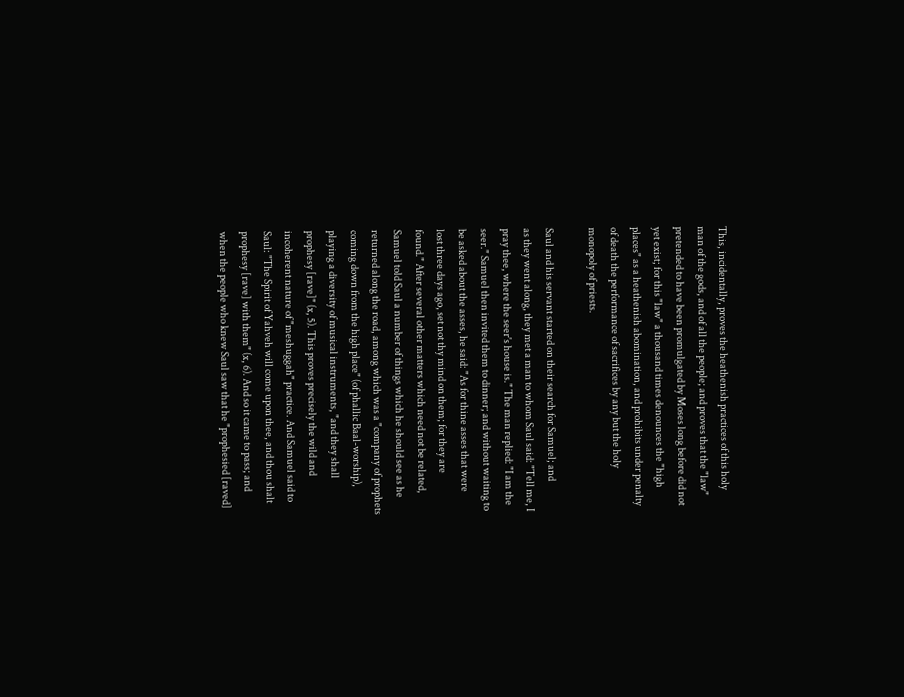This, incidentally, proves the heathenish practices of this holy
man of the gods, and of all the people; and proves that the "law"
pretended to have been promulgated by Moses long before did not
yet exist; for this "law" a thousand times denounces the "high
places" as a heathenish abomination, and prohibits under penalty
of death the performance of sacrifices by any but the holy
monopoly of priests.

Saul and his servant started on their search for Samuel; and
as they went along, they met a man to whom Saul said: "Tell me, I
pray thee, where the seer's house is." The man replied: "I am the
seer." Samuel then invited them to dinner; and without waiting to
be asked about the asses, he said: "As for thine asses that were
lost three days ago, set not thy mind on them; for they are
found." After several other matters which need not be related,
Samuel told Saul a number of things which he should see as he
returned along the road, among which was a "company of prophets
coming down from the high place" (of phallic Baal-worship),
playing a diversity of musical instruments, "and they shall
prophesy [rave]" (x, 5). This proves precisely the wild and
incoherent nature of "meshuggah" practice. And Samuel said to
Saul: "The Spirit of Yahveh will come upon thee, and thou shalt
prophesy [rave] with them" (x, 6). And so it came to pass; and
when the people who knew Saul saw that he "prophesied [raved]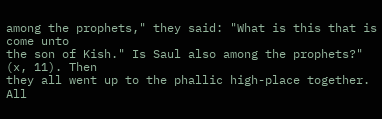among the prophets," they said: "What is this that is come unto
the son of Kish." Is Saul also among the prophets?" (x, 11). Then
they all went up to the phallic high-place together. All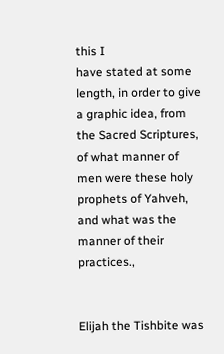this I
have stated at some length, in order to give a graphic idea, from
the Sacred Scriptures, of what manner of men were these holy
prophets of Yahveh, and what was the manner of their practices.,


Elijah the Tishbite was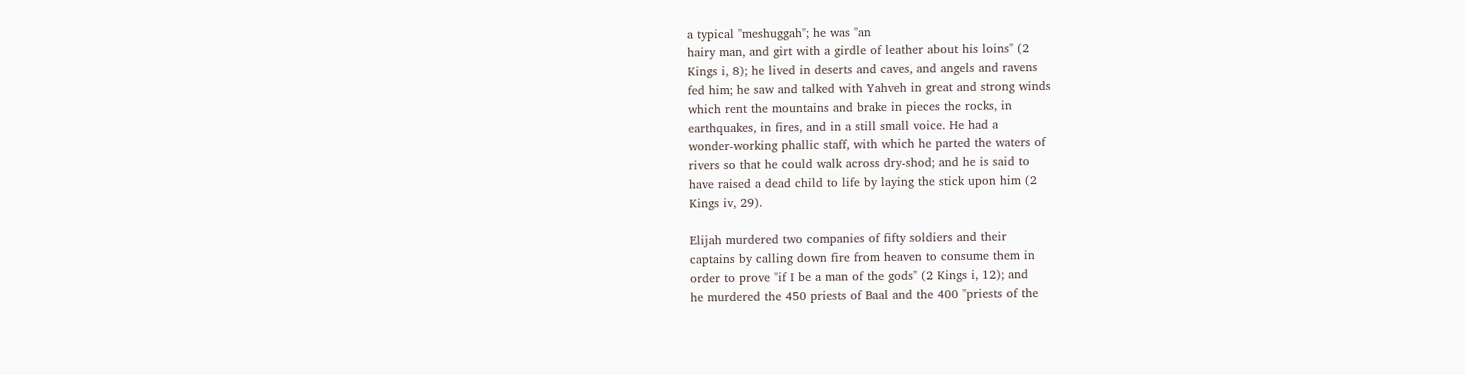a typical "meshuggah"; he was "an
hairy man, and girt with a girdle of leather about his loins" (2
Kings i, 8); he lived in deserts and caves, and angels and ravens
fed him; he saw and talked with Yahveh in great and strong winds
which rent the mountains and brake in pieces the rocks, in
earthquakes, in fires, and in a still small voice. He had a
wonder-working phallic staff, with which he parted the waters of
rivers so that he could walk across dry-shod; and he is said to
have raised a dead child to life by laying the stick upon him (2
Kings iv, 29).

Elijah murdered two companies of fifty soldiers and their
captains by calling down fire from heaven to consume them in
order to prove "if I be a man of the gods" (2 Kings i, 12); and
he murdered the 450 priests of Baal and the 400 "priests of the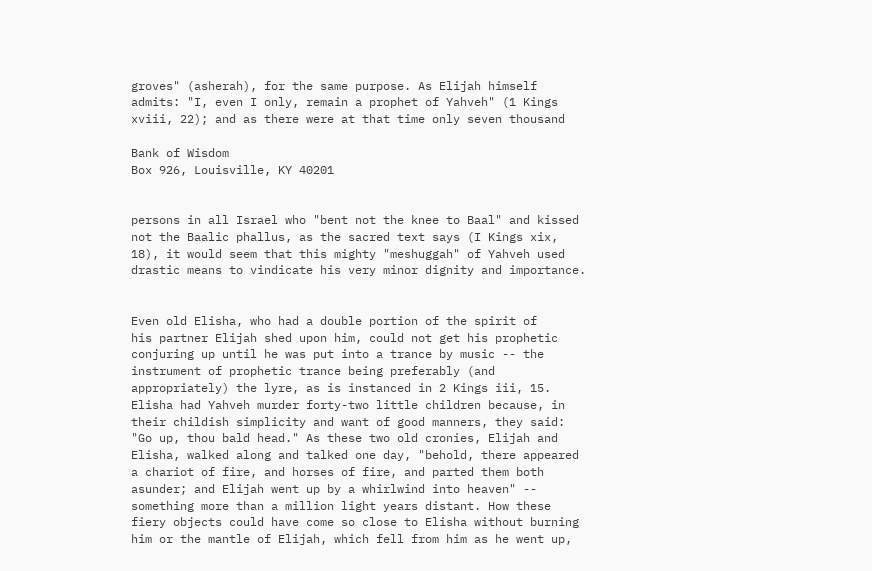groves" (asherah), for the same purpose. As Elijah himself
admits: "I, even I only, remain a prophet of Yahveh" (1 Kings
xviii, 22); and as there were at that time only seven thousand

Bank of Wisdom
Box 926, Louisville, KY 40201


persons in all Israel who "bent not the knee to Baal" and kissed
not the Baalic phallus, as the sacred text says (I Kings xix,
18), it would seem that this mighty "meshuggah" of Yahveh used
drastic means to vindicate his very minor dignity and importance.


Even old Elisha, who had a double portion of the spirit of
his partner Elijah shed upon him, could not get his prophetic
conjuring up until he was put into a trance by music -- the
instrument of prophetic trance being preferably (and
appropriately) the lyre, as is instanced in 2 Kings iii, 15.
Elisha had Yahveh murder forty-two little children because, in
their childish simplicity and want of good manners, they said:
"Go up, thou bald head." As these two old cronies, Elijah and
Elisha, walked along and talked one day, "behold, there appeared
a chariot of fire, and horses of fire, and parted them both
asunder; and Elijah went up by a whirlwind into heaven" --
something more than a million light years distant. How these
fiery objects could have come so close to Elisha without burning
him or the mantle of Elijah, which fell from him as he went up,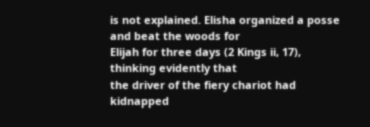is not explained. Elisha organized a posse and beat the woods for
Elijah for three days (2 Kings ii, 17), thinking evidently that
the driver of the fiery chariot had kidnapped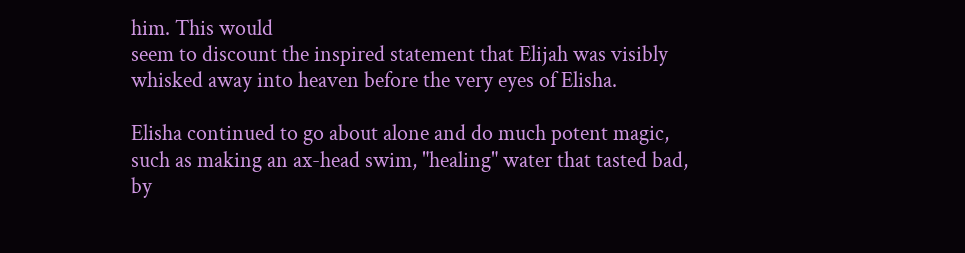him. This would
seem to discount the inspired statement that Elijah was visibly
whisked away into heaven before the very eyes of Elisha.

Elisha continued to go about alone and do much potent magic,
such as making an ax-head swim, "healing" water that tasted bad,
by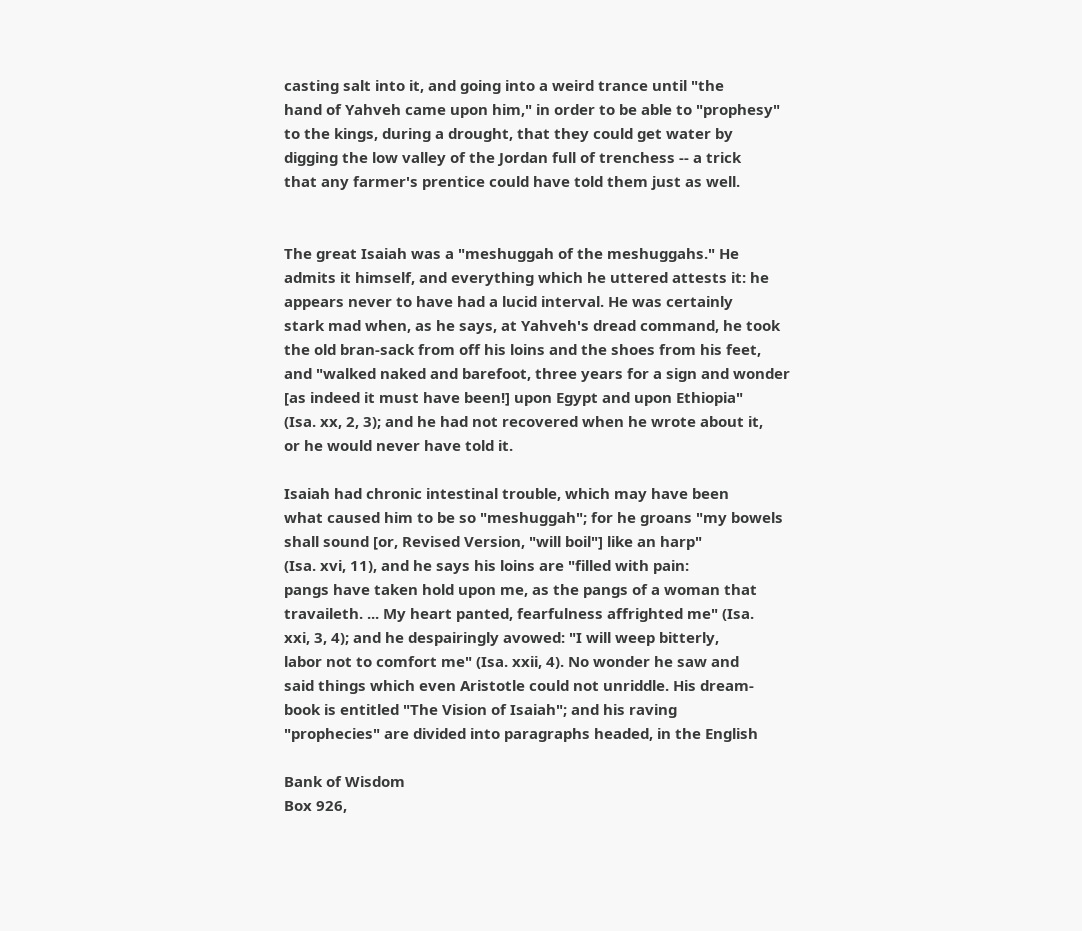casting salt into it, and going into a weird trance until "the
hand of Yahveh came upon him," in order to be able to "prophesy"
to the kings, during a drought, that they could get water by
digging the low valley of the Jordan full of trenchess -- a trick
that any farmer's prentice could have told them just as well.


The great Isaiah was a "meshuggah of the meshuggahs." He
admits it himself, and everything which he uttered attests it: he
appears never to have had a lucid interval. He was certainly
stark mad when, as he says, at Yahveh's dread command, he took
the old bran-sack from off his loins and the shoes from his feet,
and "walked naked and barefoot, three years for a sign and wonder
[as indeed it must have been!] upon Egypt and upon Ethiopia"
(Isa. xx, 2, 3); and he had not recovered when he wrote about it,
or he would never have told it.

Isaiah had chronic intestinal trouble, which may have been
what caused him to be so "meshuggah"; for he groans "my bowels
shall sound [or, Revised Version, "will boil"] like an harp"
(Isa. xvi, 11), and he says his loins are "filled with pain:
pangs have taken hold upon me, as the pangs of a woman that
travaileth. ... My heart panted, fearfulness affrighted me" (Isa.
xxi, 3, 4); and he despairingly avowed: "I will weep bitterly,
labor not to comfort me" (Isa. xxii, 4). No wonder he saw and
said things which even Aristotle could not unriddle. His dream-
book is entitled "The Vision of Isaiah"; and his raving
"prophecies" are divided into paragraphs headed, in the English

Bank of Wisdom
Box 926,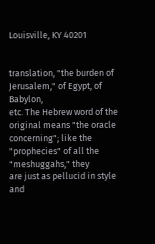Louisville, KY 40201


translation, "the burden of Jerusalem," of Egypt, of Babylon,
etc. The Hebrew word of the original means "the oracle
concerning"; like the "prophecies" of all the "meshuggahs," they
are just as pellucid in style and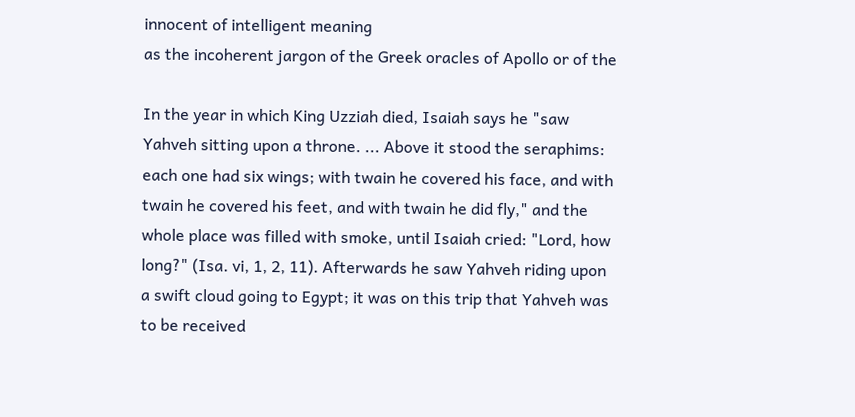innocent of intelligent meaning
as the incoherent jargon of the Greek oracles of Apollo or of the

In the year in which King Uzziah died, Isaiah says he "saw
Yahveh sitting upon a throne. ... Above it stood the seraphims:
each one had six wings; with twain he covered his face, and with
twain he covered his feet, and with twain he did fly," and the
whole place was filled with smoke, until Isaiah cried: "Lord, how
long?" (Isa. vi, 1, 2, 11). Afterwards he saw Yahveh riding upon
a swift cloud going to Egypt; it was on this trip that Yahveh was
to be received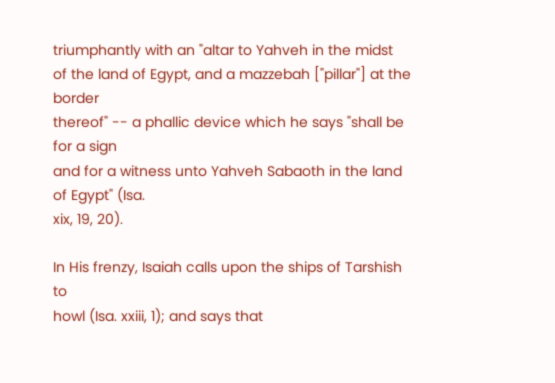triumphantly with an "altar to Yahveh in the midst
of the land of Egypt, and a mazzebah ["pillar"] at the border
thereof" -- a phallic device which he says "shall be for a sign
and for a witness unto Yahveh Sabaoth in the land of Egypt" (Isa.
xix, 19, 20).

In His frenzy, Isaiah calls upon the ships of Tarshish to
howl (Isa. xxiii, 1); and says that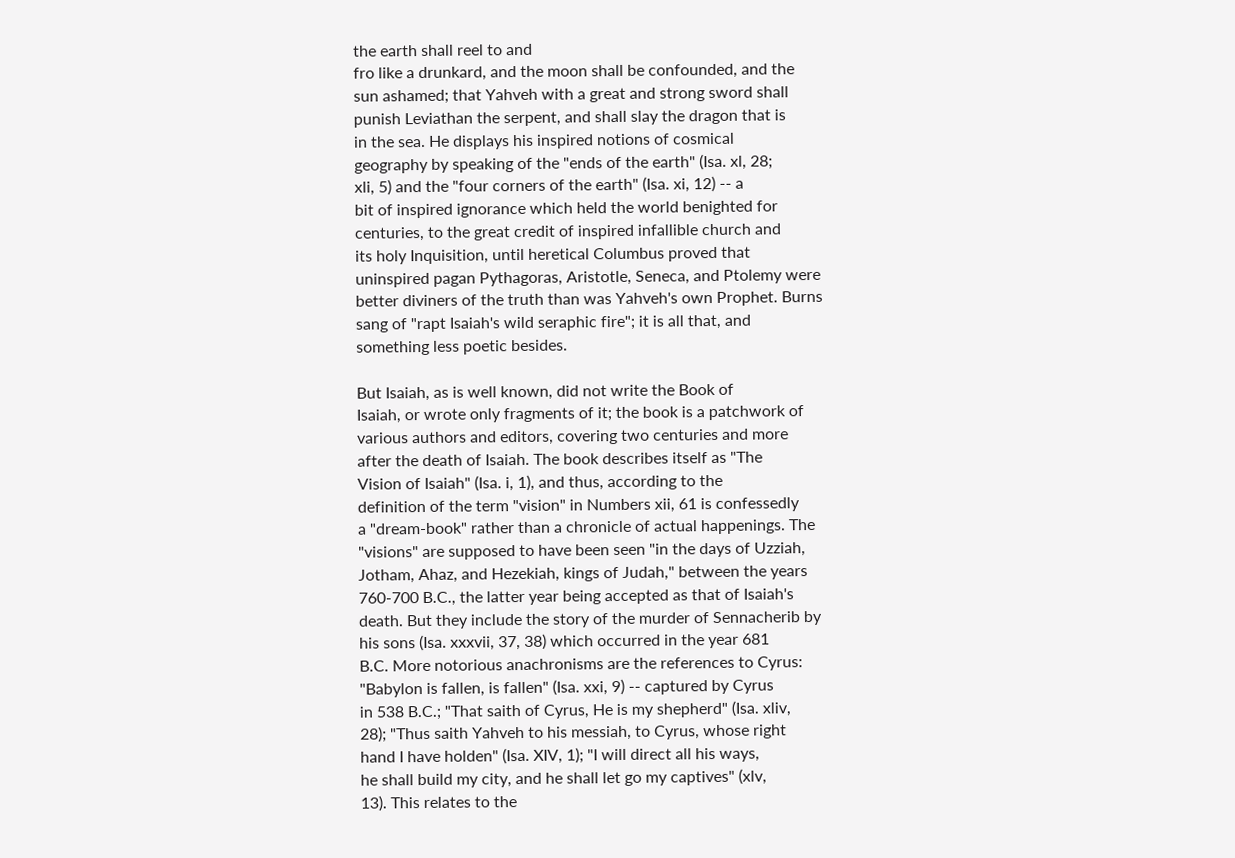the earth shall reel to and
fro like a drunkard, and the moon shall be confounded, and the
sun ashamed; that Yahveh with a great and strong sword shall
punish Leviathan the serpent, and shall slay the dragon that is
in the sea. He displays his inspired notions of cosmical
geography by speaking of the "ends of the earth" (Isa. xl, 28;
xli, 5) and the "four corners of the earth" (Isa. xi, 12) -- a
bit of inspired ignorance which held the world benighted for
centuries, to the great credit of inspired infallible church and
its holy Inquisition, until heretical Columbus proved that
uninspired pagan Pythagoras, Aristotle, Seneca, and Ptolemy were
better diviners of the truth than was Yahveh's own Prophet. Burns
sang of "rapt Isaiah's wild seraphic fire"; it is all that, and
something less poetic besides.

But Isaiah, as is well known, did not write the Book of
Isaiah, or wrote only fragments of it; the book is a patchwork of
various authors and editors, covering two centuries and more
after the death of Isaiah. The book describes itself as "The
Vision of Isaiah" (Isa. i, 1), and thus, according to the
definition of the term "vision" in Numbers xii, 61 is confessedly
a "dream-book" rather than a chronicle of actual happenings. The
"visions" are supposed to have been seen "in the days of Uzziah,
Jotham, Ahaz, and Hezekiah, kings of Judah," between the years
760-700 B.C., the latter year being accepted as that of Isaiah's
death. But they include the story of the murder of Sennacherib by
his sons (Isa. xxxvii, 37, 38) which occurred in the year 681
B.C. More notorious anachronisms are the references to Cyrus:
"Babylon is fallen, is fallen" (Isa. xxi, 9) -- captured by Cyrus
in 538 B.C.; "That saith of Cyrus, He is my shepherd" (Isa. xliv,
28); "Thus saith Yahveh to his messiah, to Cyrus, whose right
hand I have holden" (Isa. XIV, 1); "I will direct all his ways,
he shall build my city, and he shall let go my captives" (xlv,
13). This relates to the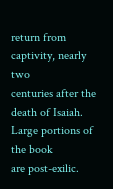return from captivity, nearly two
centuries after the death of Isaiah. Large portions of the book
are post-exilic.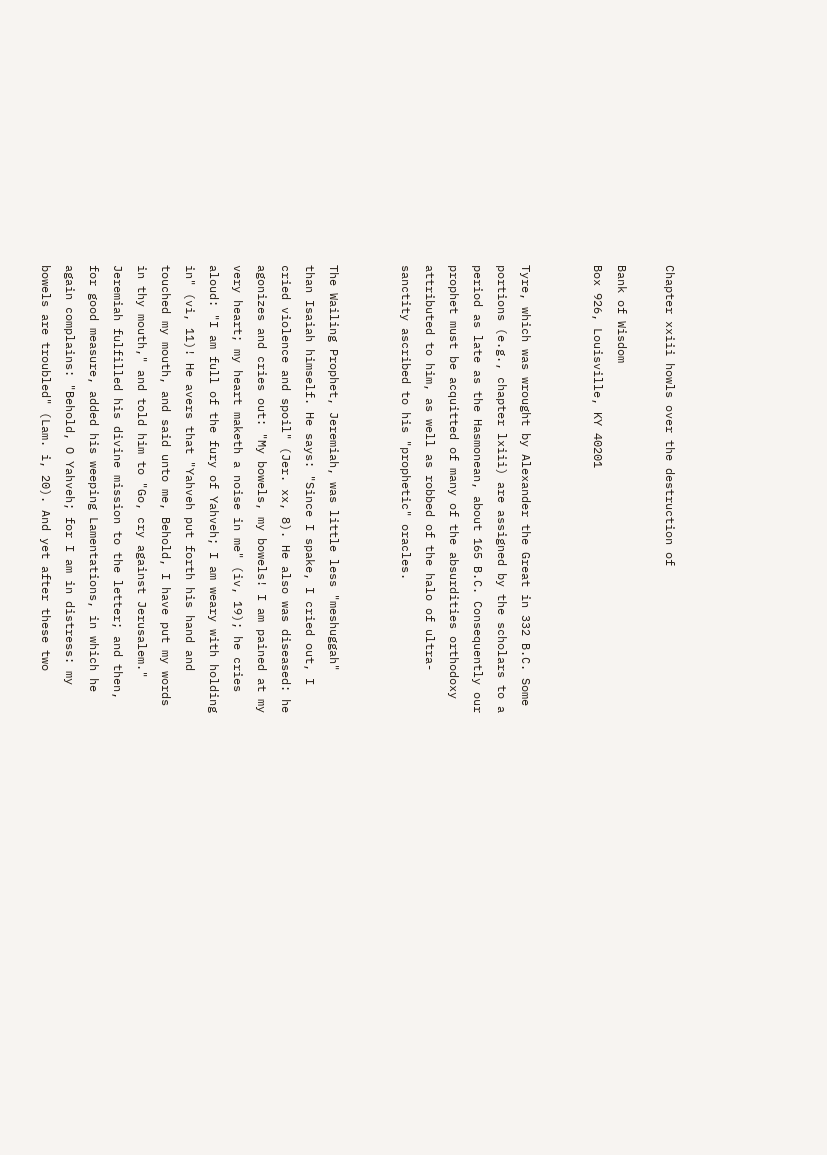Chapter xxiii howls over the destruction of

Bank of Wisdom
Box 926, Louisville, KY 40201


Tyre, which was wrought by Alexander the Great in 332 B.C. Some
portions (e.g., chapter lxiii) are assigned by the scholars to a
period as late as the Hasmonean, about 165 B.C. Consequently our
prophet must be acquitted of many of the absurdities orthodoxy
attributed to him, as well as robbed of the halo of ultra-
sanctity ascribed to his "prophetic" oracles.


The Wailing Prophet, Jeremiah, was little less "meshuggah"
than Isaiah himself. He says: "Since I spake, I cried out, I
cried violence and spoil" (Jer. xx, 8). He also was diseased: he
agonizes and cries out: "My bowels, my bowels! I am pained at my
very heart; my heart maketh a noise in me" (iv, 19); he cries
aloud: "I am full of the fury of Yahveh; I am weary with holding
in" (vi, 11)! He avers that "Yahveh put forth his hand and
touched my mouth, and said unto me, Behold, I have put my words
in thy mouth," and told him to "Go, cry against Jerusalem."
Jeremiah fulfilled his divine mission to the letter; and then,
for good measure, added his weeping Lamentations, in which he
again complains: "Behold, O Yahveh; for I am in distress: my
bowels are troubled" (Lam. i, 20). And yet after these two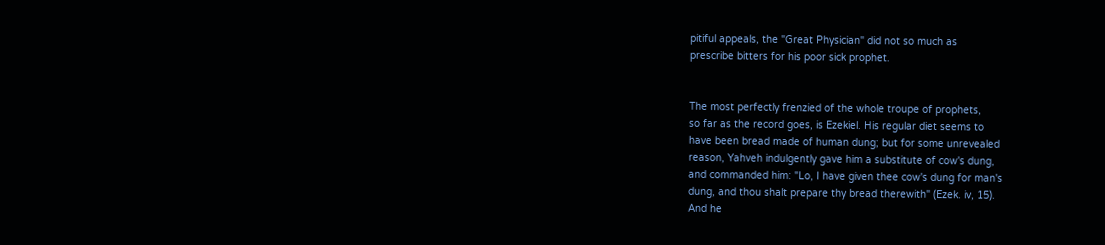pitiful appeals, the "Great Physician" did not so much as
prescribe bitters for his poor sick prophet.


The most perfectly frenzied of the whole troupe of prophets,
so far as the record goes, is Ezekiel. His regular diet seems to
have been bread made of human dung; but for some unrevealed
reason, Yahveh indulgently gave him a substitute of cow's dung,
and commanded him: "Lo, I have given thee cow's dung for man's
dung, and thou shalt prepare thy bread therewith" (Ezek. iv, 15).
And he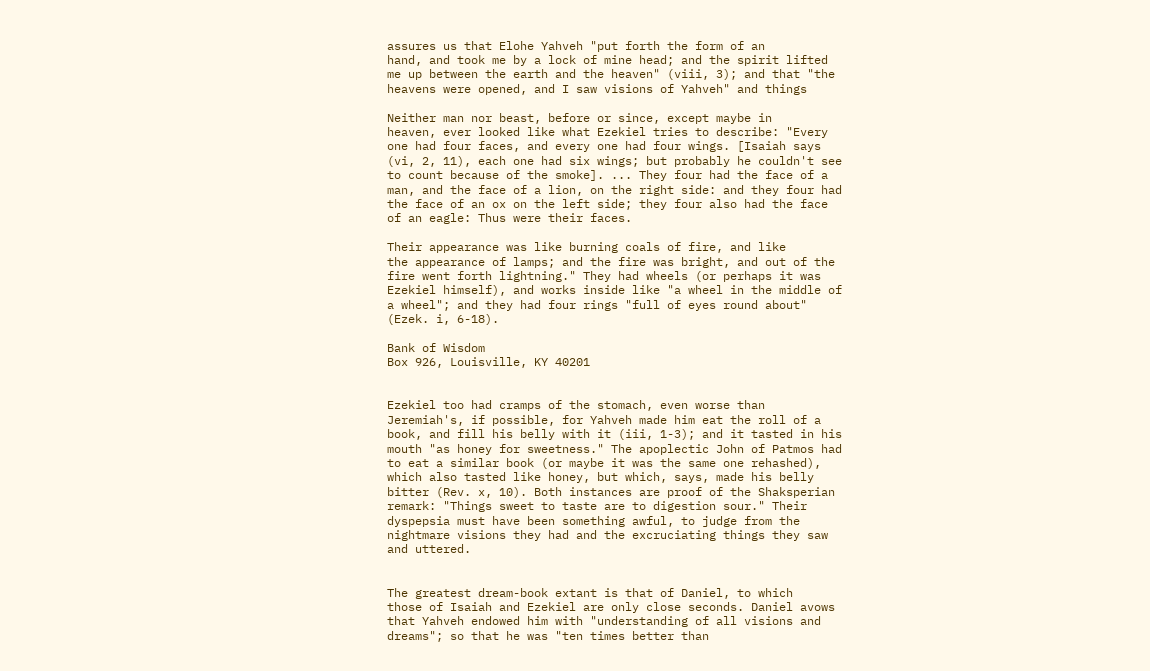assures us that Elohe Yahveh "put forth the form of an
hand, and took me by a lock of mine head; and the spirit lifted
me up between the earth and the heaven" (viii, 3); and that "the
heavens were opened, and I saw visions of Yahveh" and things

Neither man nor beast, before or since, except maybe in
heaven, ever looked like what Ezekiel tries to describe: "Every
one had four faces, and every one had four wings. [Isaiah says
(vi, 2, 11), each one had six wings; but probably he couldn't see
to count because of the smoke]. ... They four had the face of a
man, and the face of a lion, on the right side: and they four had
the face of an ox on the left side; they four also had the face
of an eagle: Thus were their faces.

Their appearance was like burning coals of fire, and like
the appearance of lamps; and the fire was bright, and out of the
fire went forth lightning." They had wheels (or perhaps it was
Ezekiel himself), and works inside like "a wheel in the middle of
a wheel"; and they had four rings "full of eyes round about"
(Ezek. i, 6-18).

Bank of Wisdom
Box 926, Louisville, KY 40201


Ezekiel too had cramps of the stomach, even worse than
Jeremiah's, if possible, for Yahveh made him eat the roll of a
book, and fill his belly with it (iii, 1-3); and it tasted in his
mouth "as honey for sweetness." The apoplectic John of Patmos had
to eat a similar book (or maybe it was the same one rehashed),
which also tasted like honey, but which, says, made his belly
bitter (Rev. x, 10). Both instances are proof of the Shaksperian
remark: "Things sweet to taste are to digestion sour." Their
dyspepsia must have been something awful, to judge from the
nightmare visions they had and the excruciating things they saw
and uttered.


The greatest dream-book extant is that of Daniel, to which
those of Isaiah and Ezekiel are only close seconds. Daniel avows
that Yahveh endowed him with "understanding of all visions and
dreams"; so that he was "ten times better than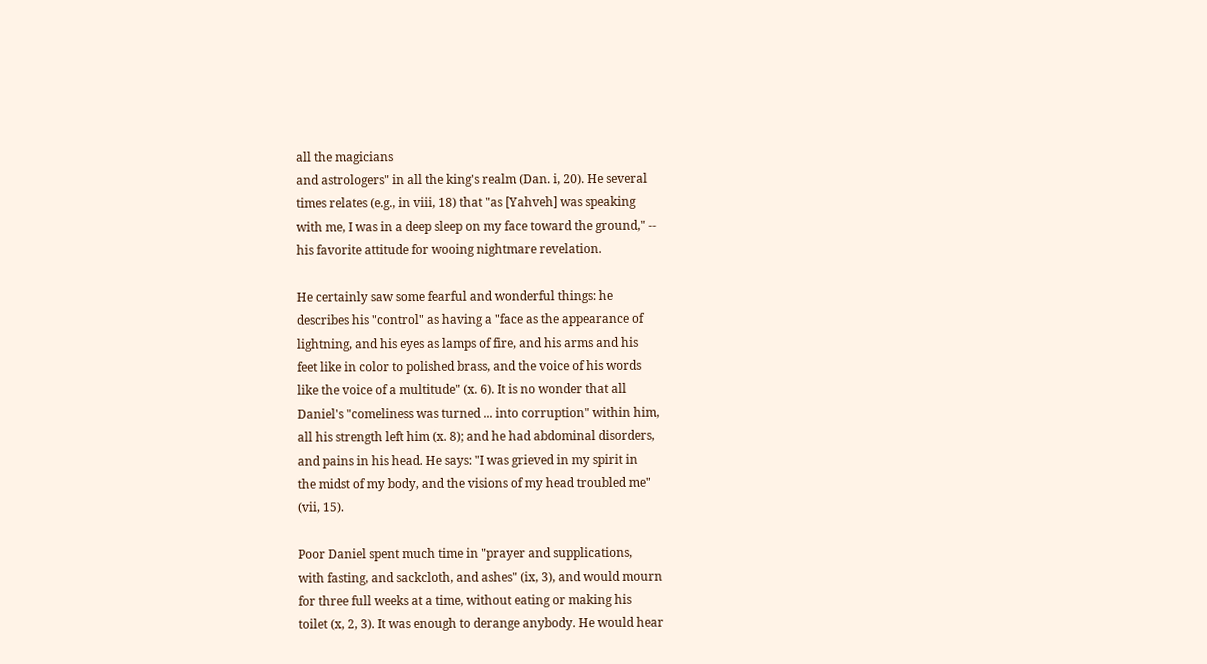all the magicians
and astrologers" in all the king's realm (Dan. i, 20). He several
times relates (e.g., in viii, 18) that "as [Yahveh] was speaking
with me, I was in a deep sleep on my face toward the ground," --
his favorite attitude for wooing nightmare revelation.

He certainly saw some fearful and wonderful things: he
describes his "control" as having a "face as the appearance of
lightning, and his eyes as lamps of fire, and his arms and his
feet like in color to polished brass, and the voice of his words
like the voice of a multitude" (x. 6). It is no wonder that all
Daniel's "comeliness was turned ... into corruption" within him,
all his strength left him (x. 8); and he had abdominal disorders,
and pains in his head. He says: "I was grieved in my spirit in
the midst of my body, and the visions of my head troubled me"
(vii, 15).

Poor Daniel spent much time in "prayer and supplications,
with fasting, and sackcloth, and ashes" (ix, 3), and would mourn
for three full weeks at a time, without eating or making his
toilet (x, 2, 3). It was enough to derange anybody. He would hear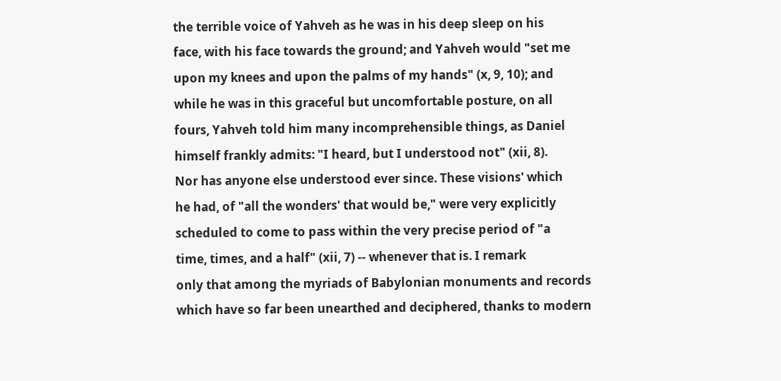the terrible voice of Yahveh as he was in his deep sleep on his
face, with his face towards the ground; and Yahveh would "set me
upon my knees and upon the palms of my hands" (x, 9, 10); and
while he was in this graceful but uncomfortable posture, on all
fours, Yahveh told him many incomprehensible things, as Daniel
himself frankly admits: "I heard, but I understood not" (xii, 8).
Nor has anyone else understood ever since. These visions' which
he had, of "all the wonders' that would be," were very explicitly
scheduled to come to pass within the very precise period of "a
time, times, and a half" (xii, 7) -- whenever that is. I remark
only that among the myriads of Babylonian monuments and records
which have so far been unearthed and deciphered, thanks to modern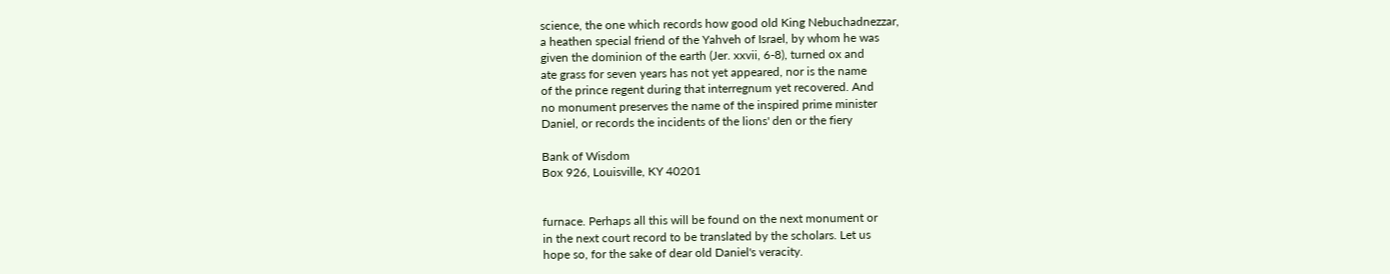science, the one which records how good old King Nebuchadnezzar,
a heathen special friend of the Yahveh of Israel, by whom he was
given the dominion of the earth (Jer. xxvii, 6-8), turned ox and
ate grass for seven years has not yet appeared, nor is the name
of the prince regent during that interregnum yet recovered. And
no monument preserves the name of the inspired prime minister
Daniel, or records the incidents of the lions' den or the fiery

Bank of Wisdom
Box 926, Louisville, KY 40201


furnace. Perhaps all this will be found on the next monument or
in the next court record to be translated by the scholars. Let us
hope so, for the sake of dear old Daniel's veracity.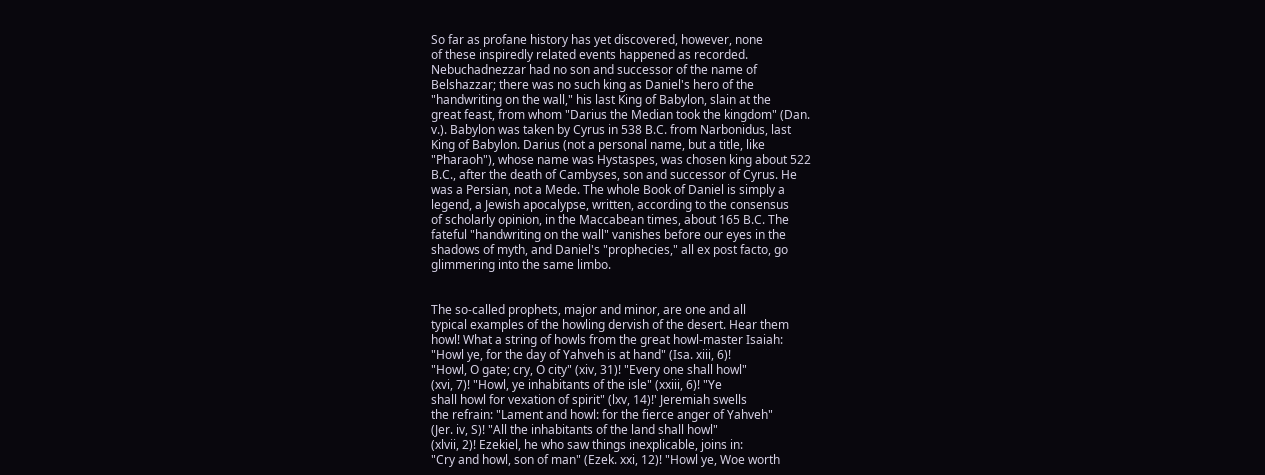So far as profane history has yet discovered, however, none
of these inspiredly related events happened as recorded.
Nebuchadnezzar had no son and successor of the name of
Belshazzar; there was no such king as Daniel's hero of the
"handwriting on the wall," his last King of Babylon, slain at the
great feast, from whom "Darius the Median took the kingdom" (Dan.
v.). Babylon was taken by Cyrus in 538 B.C. from Narbonidus, last
King of Babylon. Darius (not a personal name, but a title, like
"Pharaoh"), whose name was Hystaspes, was chosen king about 522
B.C., after the death of Cambyses, son and successor of Cyrus. He
was a Persian, not a Mede. The whole Book of Daniel is simply a
legend, a Jewish apocalypse, written, according to the consensus
of scholarly opinion, in the Maccabean times, about 165 B.C. The
fateful "handwriting on the wall" vanishes before our eyes in the
shadows of myth, and Daniel's "prophecies," all ex post facto, go
glimmering into the same limbo.


The so-called prophets, major and minor, are one and all
typical examples of the howling dervish of the desert. Hear them
howl! What a string of howls from the great howl-master Isaiah:
"Howl ye, for the day of Yahveh is at hand" (Isa. xiii, 6)!
"Howl, O gate; cry, O city" (xiv, 31)! "Every one shall howl"
(xvi, 7)! "Howl, ye inhabitants of the isle" (xxiii, 6)! "Ye
shall howl for vexation of spirit" (lxv, 14)!' Jeremiah swells
the refrain: "Lament and howl: for the fierce anger of Yahveh"
(Jer. iv, S)! "All the inhabitants of the land shall howl"
(xlvii, 2)! Ezekiel, he who saw things inexplicable, joins in:
"Cry and howl, son of man" (Ezek. xxi, 12)! "Howl ye, Woe worth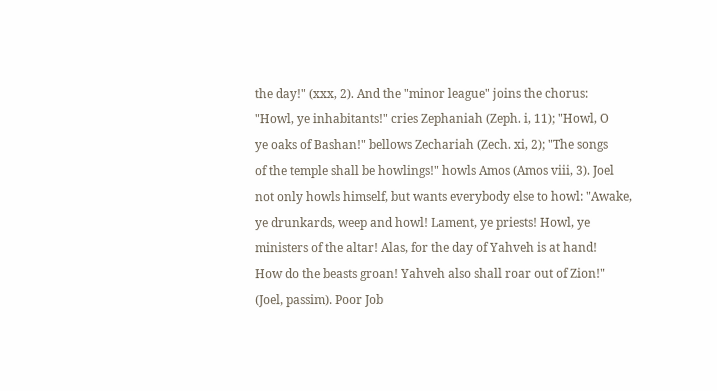the day!" (xxx, 2). And the "minor league" joins the chorus:
"Howl, ye inhabitants!" cries Zephaniah (Zeph. i, 11); "Howl, O
ye oaks of Bashan!" bellows Zechariah (Zech. xi, 2); "The songs
of the temple shall be howlings!" howls Amos (Amos viii, 3). Joel
not only howls himself, but wants everybody else to howl: "Awake,
ye drunkards, weep and howl! Lament, ye priests! Howl, ye
ministers of the altar! Alas, for the day of Yahveh is at hand!
How do the beasts groan! Yahveh also shall roar out of Zion!"
(Joel, passim). Poor Job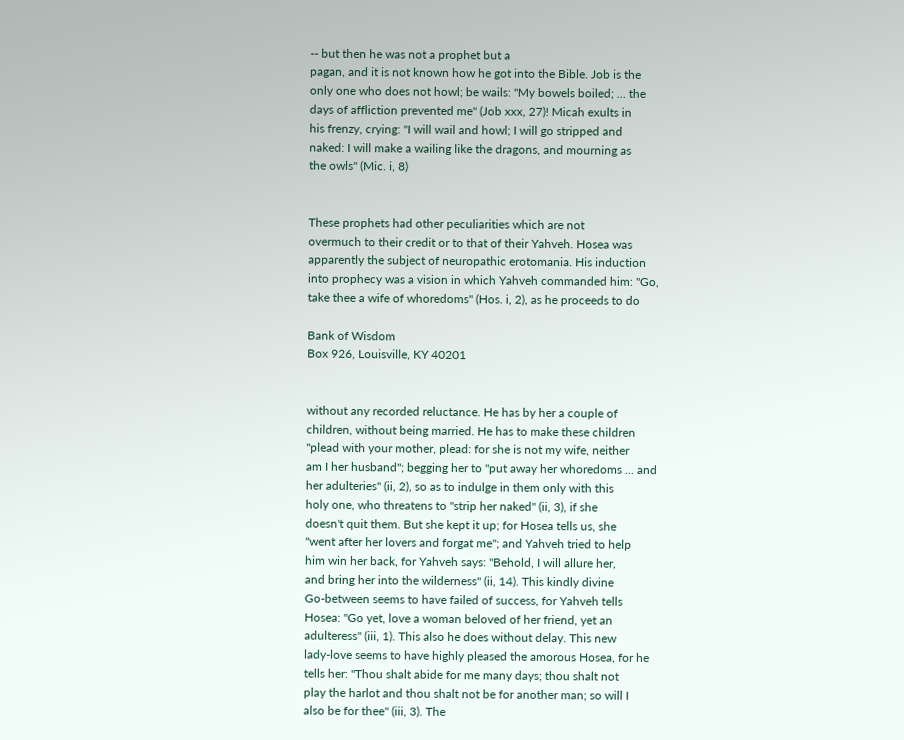-- but then he was not a prophet but a
pagan, and it is not known how he got into the Bible. Job is the
only one who does not howl; be wails: "My bowels boiled; ... the
days of affliction prevented me" (Job xxx, 27)! Micah exults in
his frenzy, crying: "I will wail and howl; I will go stripped and
naked: I will make a wailing like the dragons, and mourning as
the owls" (Mic. i, 8)


These prophets had other peculiarities which are not
overmuch to their credit or to that of their Yahveh. Hosea was
apparently the subject of neuropathic erotomania. His induction
into prophecy was a vision in which Yahveh commanded him: "Go,
take thee a wife of whoredoms" (Hos. i, 2), as he proceeds to do

Bank of Wisdom
Box 926, Louisville, KY 40201


without any recorded reluctance. He has by her a couple of
children, without being married. He has to make these children
"plead with your mother, plead: for she is not my wife, neither
am I her husband"; begging her to "put away her whoredoms ... and
her adulteries" (ii, 2), so as to indulge in them only with this
holy one, who threatens to "strip her naked" (ii, 3), if she
doesn't quit them. But she kept it up; for Hosea tells us, she
"went after her lovers and forgat me"; and Yahveh tried to help
him win her back, for Yahveh says: "Behold, I will allure her,
and bring her into the wilderness" (ii, 14). This kindly divine
Go-between seems to have failed of success, for Yahveh tells
Hosea: "Go yet, love a woman beloved of her friend, yet an
adulteress" (iii, 1). This also he does without delay. This new
lady-love seems to have highly pleased the amorous Hosea, for he
tells her: "Thou shalt abide for me many days; thou shalt not
play the harlot and thou shalt not be for another man; so will I
also be for thee" (iii, 3). The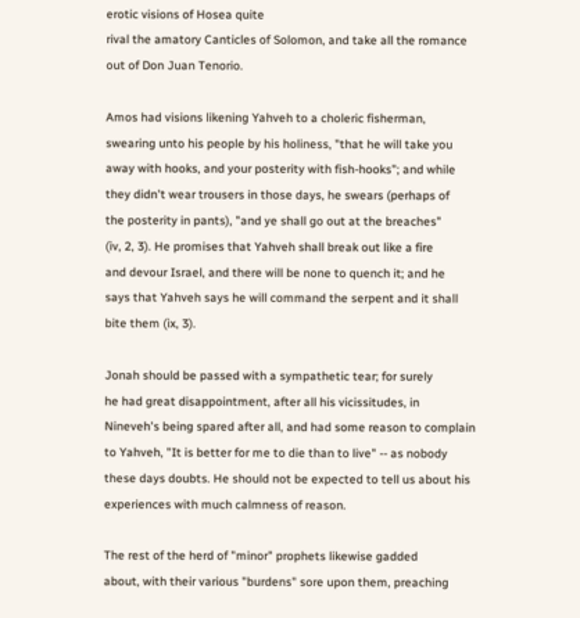erotic visions of Hosea quite
rival the amatory Canticles of Solomon, and take all the romance
out of Don Juan Tenorio.

Amos had visions likening Yahveh to a choleric fisherman,
swearing unto his people by his holiness, "that he will take you
away with hooks, and your posterity with fish-hooks"; and while
they didn't wear trousers in those days, he swears (perhaps of
the posterity in pants), "and ye shall go out at the breaches"
(iv, 2, 3). He promises that Yahveh shall break out like a fire
and devour Israel, and there will be none to quench it; and he
says that Yahveh says he will command the serpent and it shall
bite them (ix, 3).

Jonah should be passed with a sympathetic tear; for surely
he had great disappointment, after all his vicissitudes, in
Nineveh's being spared after all, and had some reason to complain
to Yahveh, "It is better for me to die than to live" -- as nobody
these days doubts. He should not be expected to tell us about his
experiences with much calmness of reason.

The rest of the herd of "minor" prophets likewise gadded
about, with their various "burdens" sore upon them, preaching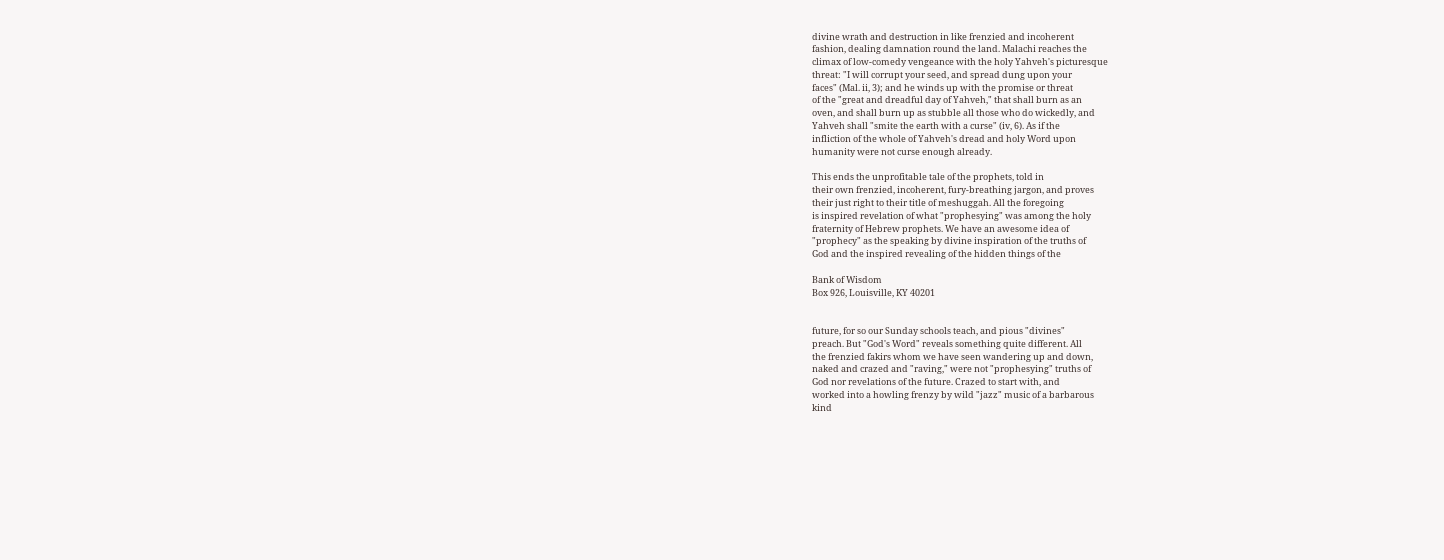divine wrath and destruction in like frenzied and incoherent
fashion, dealing damnation round the land. Malachi reaches the
climax of low-comedy vengeance with the holy Yahveh's picturesque
threat: "I will corrupt your seed, and spread dung upon your
faces" (Mal. ii, 3); and he winds up with the promise or threat
of the "great and dreadful day of Yahveh," that shall burn as an
oven, and shall burn up as stubble all those who do wickedly, and
Yahveh shall "smite the earth with a curse" (iv, 6). As if the
infliction of the whole of Yahveh's dread and holy Word upon
humanity were not curse enough already.

This ends the unprofitable tale of the prophets, told in
their own frenzied, incoherent, fury-breathing jargon, and proves
their just right to their title of meshuggah. All the foregoing
is inspired revelation of what "prophesying" was among the holy
fraternity of Hebrew prophets. We have an awesome idea of
"prophecy" as the speaking by divine inspiration of the truths of
God and the inspired revealing of the hidden things of the

Bank of Wisdom
Box 926, Louisville, KY 40201


future, for so our Sunday schools teach, and pious "divines"
preach. But "God's Word" reveals something quite different. All
the frenzied fakirs whom we have seen wandering up and down,
naked and crazed and "raving," were not "prophesying" truths of
God nor revelations of the future. Crazed to start with, and
worked into a howling frenzy by wild "jazz" music of a barbarous
kind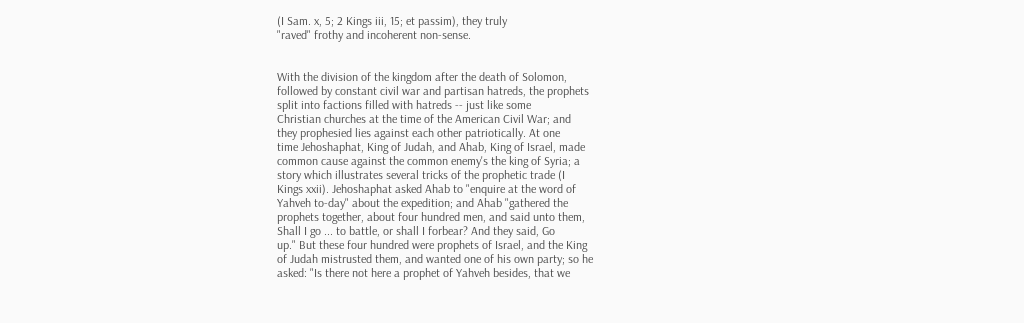(I Sam. x, 5; 2 Kings iii, 15; et passim), they truly
"raved" frothy and incoherent non-sense.


With the division of the kingdom after the death of Solomon,
followed by constant civil war and partisan hatreds, the prophets
split into factions filled with hatreds -- just like some
Christian churches at the time of the American Civil War; and
they prophesied lies against each other patriotically. At one
time Jehoshaphat, King of Judah, and Ahab, King of Israel, made
common cause against the common enemy's the king of Syria; a
story which illustrates several tricks of the prophetic trade (I
Kings xxii). Jehoshaphat asked Ahab to "enquire at the word of
Yahveh to-day" about the expedition; and Ahab "gathered the
prophets together, about four hundred men, and said unto them,
Shall I go ... to battle, or shall I forbear? And they said, Go
up." But these four hundred were prophets of Israel, and the King
of Judah mistrusted them, and wanted one of his own party; so he
asked: "Is there not here a prophet of Yahveh besides, that we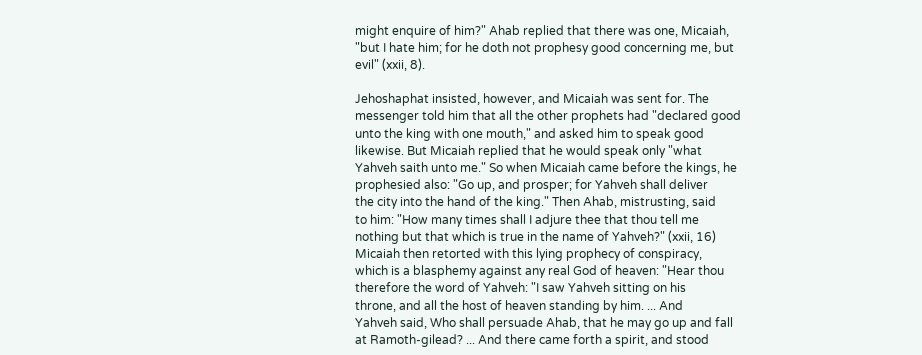might enquire of him?" Ahab replied that there was one, Micaiah,
"but I hate him; for he doth not prophesy good concerning me, but
evil" (xxii, 8).

Jehoshaphat insisted, however, and Micaiah was sent for. The
messenger told him that all the other prophets had "declared good
unto the king with one mouth," and asked him to speak good
likewise. But Micaiah replied that he would speak only "what
Yahveh saith unto me." So when Micaiah came before the kings, he
prophesied also: "Go up, and prosper; for Yahveh shall deliver
the city into the hand of the king." Then Ahab, mistrusting, said
to him: "How many times shall I adjure thee that thou tell me
nothing but that which is true in the name of Yahveh?" (xxii, 16)
Micaiah then retorted with this lying prophecy of conspiracy,
which is a blasphemy against any real God of heaven: "Hear thou
therefore the word of Yahveh: "I saw Yahveh sitting on his
throne, and all the host of heaven standing by him. ... And
Yahveh said, Who shall persuade Ahab, that he may go up and fall
at Ramoth-gilead? ... And there came forth a spirit, and stood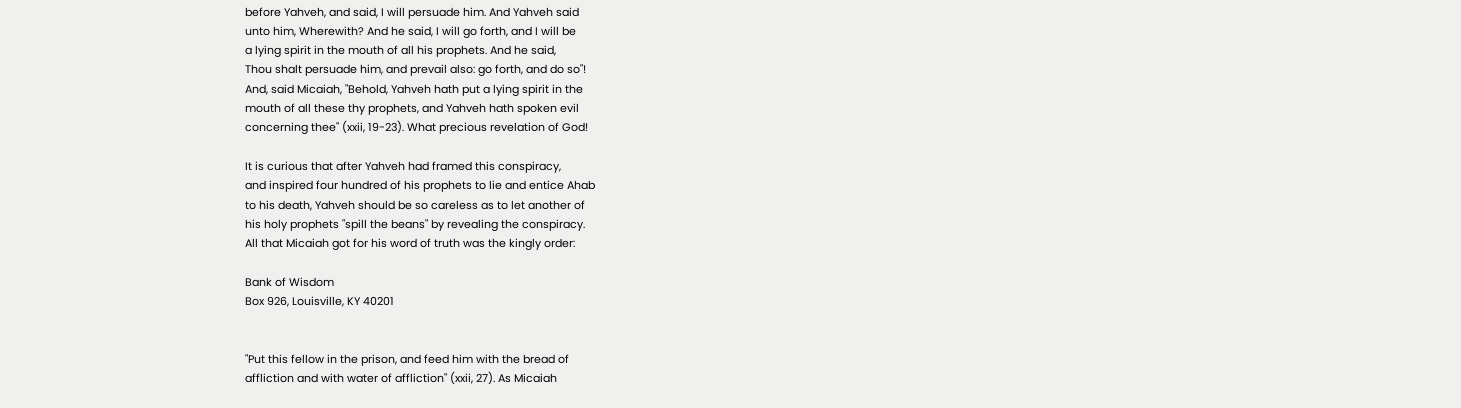before Yahveh, and said, I will persuade him. And Yahveh said
unto him, Wherewith? And he said, I will go forth, and I will be
a lying spirit in the mouth of all his prophets. And he said,
Thou shalt persuade him, and prevail also: go forth, and do so"!
And, said Micaiah, "Behold, Yahveh hath put a lying spirit in the
mouth of all these thy prophets, and Yahveh hath spoken evil
concerning thee" (xxii, 19-23). What precious revelation of God!

It is curious that after Yahveh had framed this conspiracy,
and inspired four hundred of his prophets to lie and entice Ahab
to his death, Yahveh should be so careless as to let another of
his holy prophets "spill the beans" by revealing the conspiracy.
All that Micaiah got for his word of truth was the kingly order:

Bank of Wisdom
Box 926, Louisville, KY 40201


"Put this fellow in the prison, and feed him with the bread of
affliction and with water of affliction" (xxii, 27). As Micaiah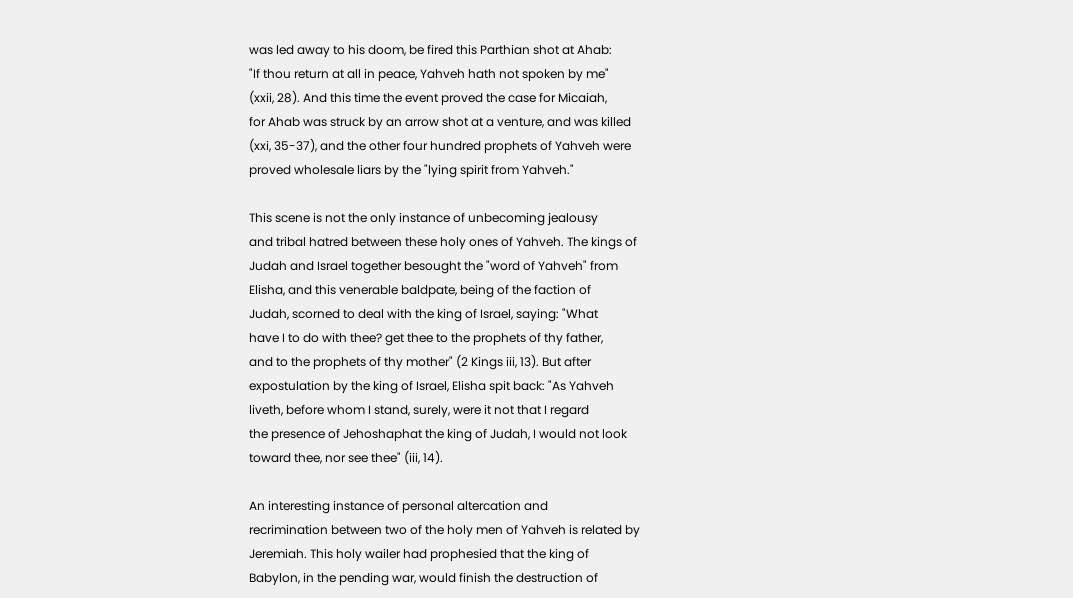was led away to his doom, be fired this Parthian shot at Ahab:
"If thou return at all in peace, Yahveh hath not spoken by me"
(xxii, 28). And this time the event proved the case for Micaiah,
for Ahab was struck by an arrow shot at a venture, and was killed
(xxi, 35-37), and the other four hundred prophets of Yahveh were
proved wholesale liars by the "lying spirit from Yahveh."

This scene is not the only instance of unbecoming jealousy
and tribal hatred between these holy ones of Yahveh. The kings of
Judah and Israel together besought the "word of Yahveh" from
Elisha, and this venerable baldpate, being of the faction of
Judah, scorned to deal with the king of Israel, saying: "What
have I to do with thee? get thee to the prophets of thy father,
and to the prophets of thy mother" (2 Kings iii, 13). But after
expostulation by the king of Israel, Elisha spit back: "As Yahveh
liveth, before whom I stand, surely, were it not that I regard
the presence of Jehoshaphat the king of Judah, I would not look
toward thee, nor see thee" (iii, 14).

An interesting instance of personal altercation and
recrimination between two of the holy men of Yahveh is related by
Jeremiah. This holy wailer had prophesied that the king of
Babylon, in the pending war, would finish the destruction of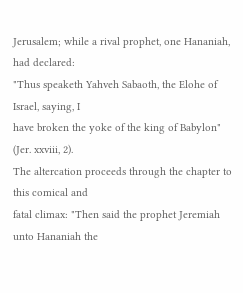Jerusalem; while a rival prophet, one Hananiah, had declared:
"Thus speaketh Yahveh Sabaoth, the Elohe of Israel, saying, I
have broken the yoke of the king of Babylon" (Jer. xxviii, 2).
The altercation proceeds through the chapter to this comical and
fatal climax: "Then said the prophet Jeremiah unto Hananiah the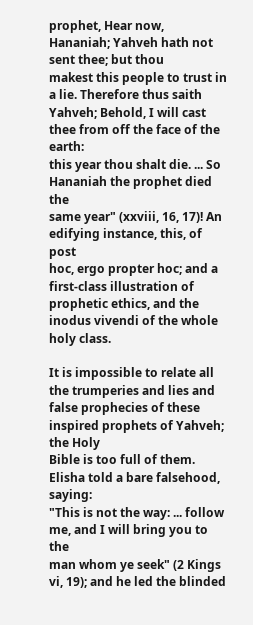prophet, Hear now, Hananiah; Yahveh hath not sent thee; but thou
makest this people to trust in a lie. Therefore thus saith
Yahveh; Behold, I will cast thee from off the face of the earth:
this year thou shalt die. ... So Hananiah the prophet died the
same year" (xxviii, 16, 17)! An edifying instance, this, of post
hoc, ergo propter hoc; and a first-class illustration of
prophetic ethics, and the inodus vivendi of the whole holy class.

It is impossible to relate all the trumperies and lies and
false prophecies of these inspired prophets of Yahveh; the Holy
Bible is too full of them. Elisha told a bare falsehood, saying:
"This is not the way: ... follow me, and I will bring you to the
man whom ye seek" (2 Kings vi, 19); and he led the blinded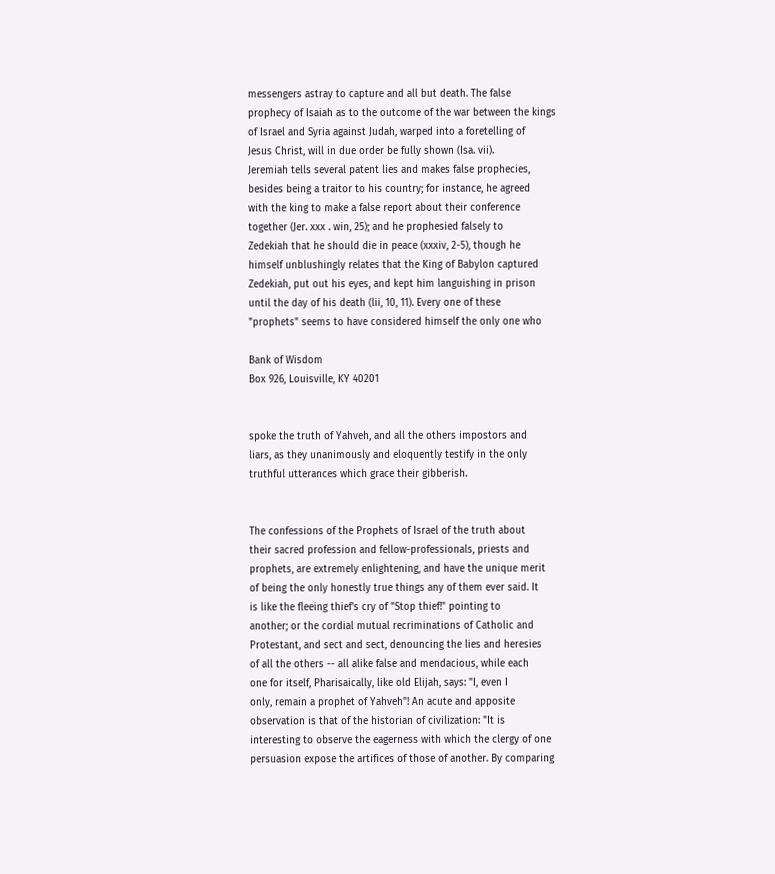messengers astray to capture and all but death. The false
prophecy of Isaiah as to the outcome of the war between the kings
of Israel and Syria against Judah, warped into a foretelling of
Jesus Christ, will in due order be fully shown (Isa. vii).
Jeremiah tells several patent lies and makes false prophecies,
besides being a traitor to his country; for instance, he agreed
with the king to make a false report about their conference
together (Jer. xxx . win, 25); and he prophesied falsely to
Zedekiah that he should die in peace (xxxiv, 2-5), though he
himself unblushingly relates that the King of Babylon captured
Zedekiah, put out his eyes, and kept him languishing in prison
until the day of his death (lii, 10, 11). Every one of these
"prophets" seems to have considered himself the only one who

Bank of Wisdom
Box 926, Louisville, KY 40201


spoke the truth of Yahveh, and all the others impostors and
liars, as they unanimously and eloquently testify in the only
truthful utterances which grace their gibberish.


The confessions of the Prophets of Israel of the truth about
their sacred profession and fellow-professionals, priests and
prophets, are extremely enlightening, and have the unique merit
of being the only honestly true things any of them ever said. It
is like the fleeing thief's cry of "Stop thief!" pointing to
another; or the cordial mutual recriminations of Catholic and
Protestant, and sect and sect, denouncing the lies and heresies
of all the others -- all alike false and mendacious, while each
one for itself, Pharisaically, like old Elijah, says: "I, even I
only, remain a prophet of Yahveh"! An acute and apposite
observation is that of the historian of civilization: "It is
interesting to observe the eagerness with which the clergy of one
persuasion expose the artifices of those of another. By comparing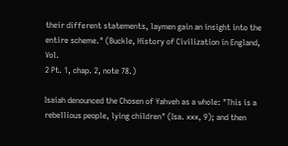their different statements, laymen gain an insight into the
entire scheme." (Buckle, History of Civilization in England, Vol.
2 Pt. 1, chap. 2, note 78.)

Isaiah denounced the Chosen of Yahveh as a whole: "This is a
rebellious people, lying children" (Isa. xxx, 9); and then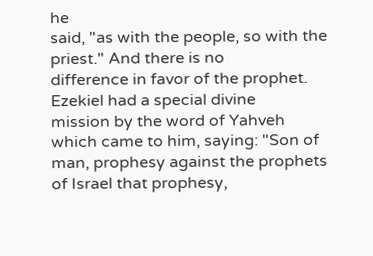he
said, "as with the people, so with the priest." And there is no
difference in favor of the prophet. Ezekiel had a special divine
mission by the word of Yahveh which came to him, saying: "Son of
man, prophesy against the prophets of Israel that prophesy,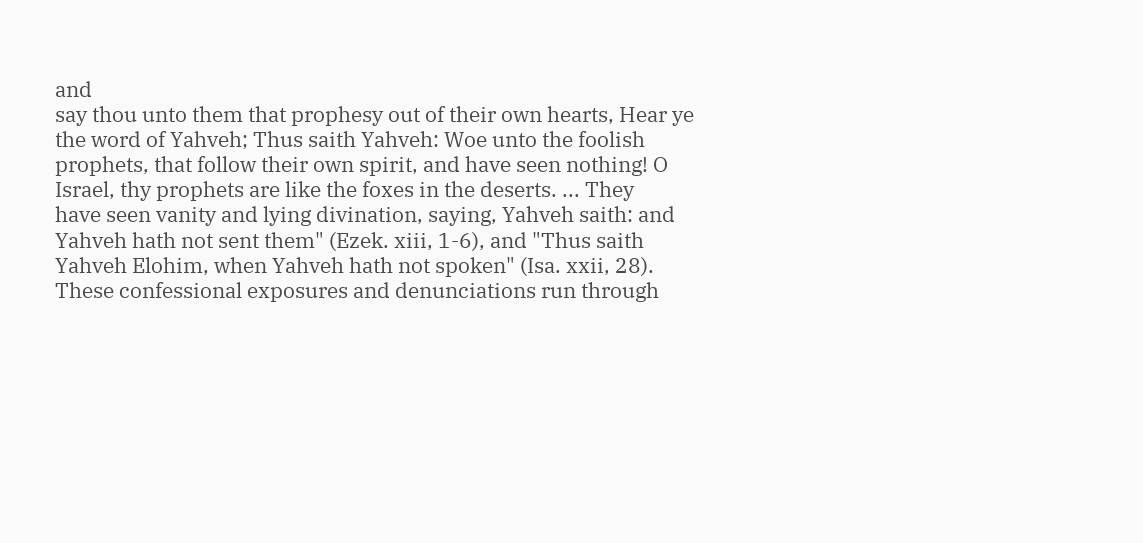and
say thou unto them that prophesy out of their own hearts, Hear ye
the word of Yahveh; Thus saith Yahveh: Woe unto the foolish
prophets, that follow their own spirit, and have seen nothing! O
Israel, thy prophets are like the foxes in the deserts. ... They
have seen vanity and lying divination, saying, Yahveh saith: and
Yahveh hath not sent them" (Ezek. xiii, 1-6), and "Thus saith
Yahveh Elohim, when Yahveh hath not spoken" (Isa. xxii, 28).
These confessional exposures and denunciations run through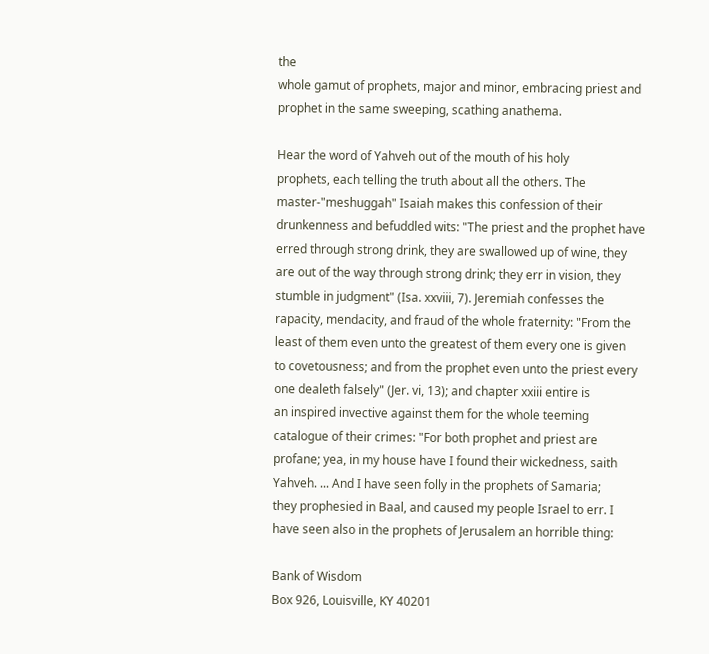the
whole gamut of prophets, major and minor, embracing priest and
prophet in the same sweeping, scathing anathema.

Hear the word of Yahveh out of the mouth of his holy
prophets, each telling the truth about all the others. The
master-"meshuggah" Isaiah makes this confession of their
drunkenness and befuddled wits: "The priest and the prophet have
erred through strong drink, they are swallowed up of wine, they
are out of the way through strong drink; they err in vision, they
stumble in judgment" (Isa. xxviii, 7). Jeremiah confesses the
rapacity, mendacity, and fraud of the whole fraternity: "From the
least of them even unto the greatest of them every one is given
to covetousness; and from the prophet even unto the priest every
one dealeth falsely" (Jer. vi, 13); and chapter xxiii entire is
an inspired invective against them for the whole teeming
catalogue of their crimes: "For both prophet and priest are
profane; yea, in my house have I found their wickedness, saith
Yahveh. ... And I have seen folly in the prophets of Samaria;
they prophesied in Baal, and caused my people Israel to err. I
have seen also in the prophets of Jerusalem an horrible thing:

Bank of Wisdom
Box 926, Louisville, KY 40201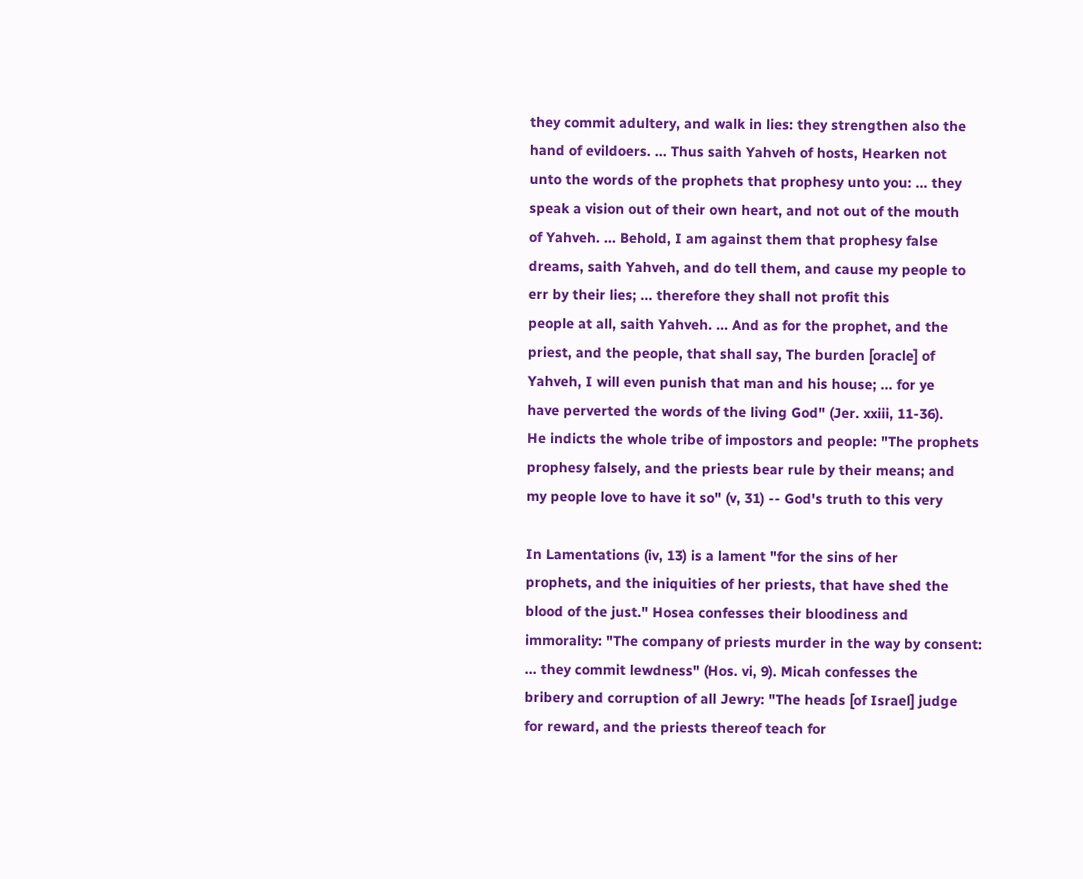they commit adultery, and walk in lies: they strengthen also the
hand of evildoers. ... Thus saith Yahveh of hosts, Hearken not
unto the words of the prophets that prophesy unto you: ... they
speak a vision out of their own heart, and not out of the mouth
of Yahveh. ... Behold, I am against them that prophesy false
dreams, saith Yahveh, and do tell them, and cause my people to
err by their lies; ... therefore they shall not profit this
people at all, saith Yahveh. ... And as for the prophet, and the
priest, and the people, that shall say, The burden [oracle] of
Yahveh, I will even punish that man and his house; ... for ye
have perverted the words of the living God" (Jer. xxiii, 11-36).
He indicts the whole tribe of impostors and people: "The prophets
prophesy falsely, and the priests bear rule by their means; and
my people love to have it so" (v, 31) -- God's truth to this very

In Lamentations (iv, 13) is a lament "for the sins of her
prophets, and the iniquities of her priests, that have shed the
blood of the just." Hosea confesses their bloodiness and
immorality: "The company of priests murder in the way by consent:
... they commit lewdness" (Hos. vi, 9). Micah confesses the
bribery and corruption of all Jewry: "The heads [of Israel] judge
for reward, and the priests thereof teach for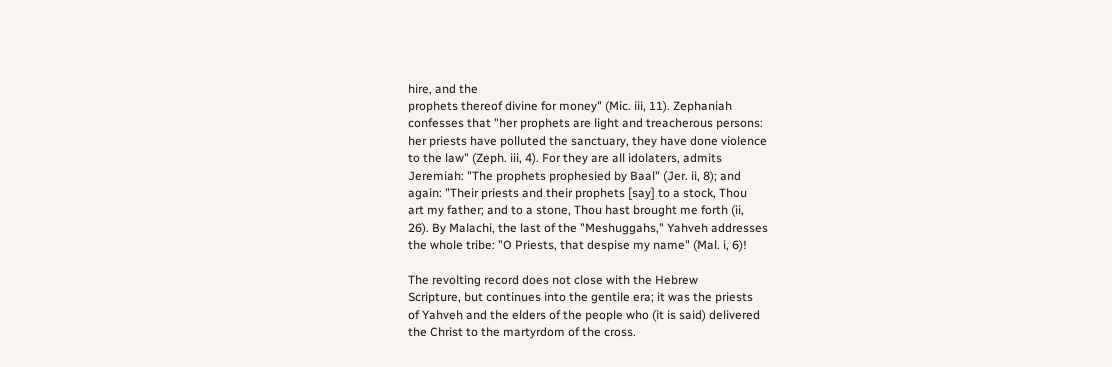hire, and the
prophets thereof divine for money" (Mic. iii, 11). Zephaniah
confesses that "her prophets are light and treacherous persons:
her priests have polluted the sanctuary, they have done violence
to the law" (Zeph. iii, 4). For they are all idolaters, admits
Jeremiah: "The prophets prophesied by Baal" (Jer. ii, 8); and
again: "Their priests and their prophets [say] to a stock, Thou
art my father; and to a stone, Thou hast brought me forth (ii,
26). By Malachi, the last of the "Meshuggahs," Yahveh addresses
the whole tribe: "O Priests, that despise my name" (Mal. i, 6)!

The revolting record does not close with the Hebrew
Scripture, but continues into the gentile era; it was the priests
of Yahveh and the elders of the people who (it is said) delivered
the Christ to the martyrdom of the cross.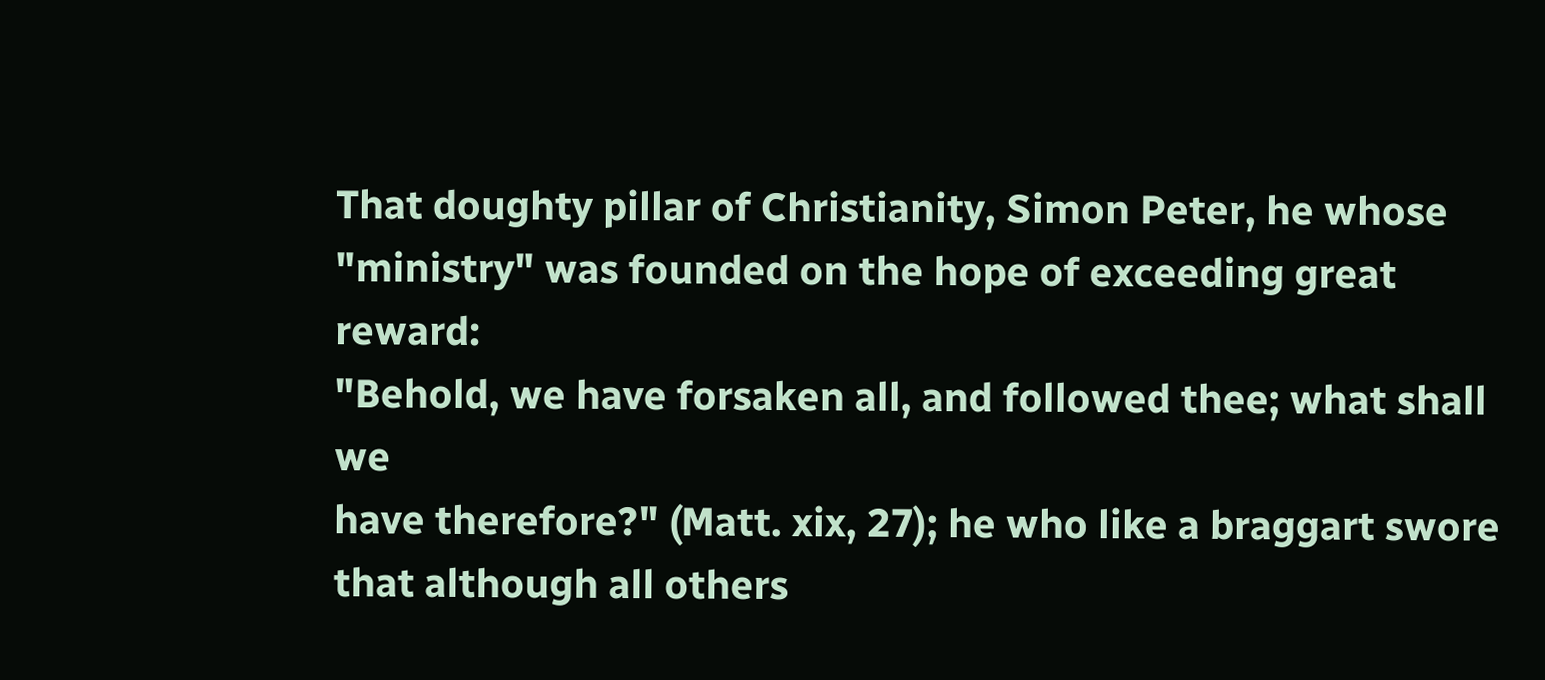That doughty pillar of Christianity, Simon Peter, he whose
"ministry" was founded on the hope of exceeding great reward:
"Behold, we have forsaken all, and followed thee; what shall we
have therefore?" (Matt. xix, 27); he who like a braggart swore
that although all others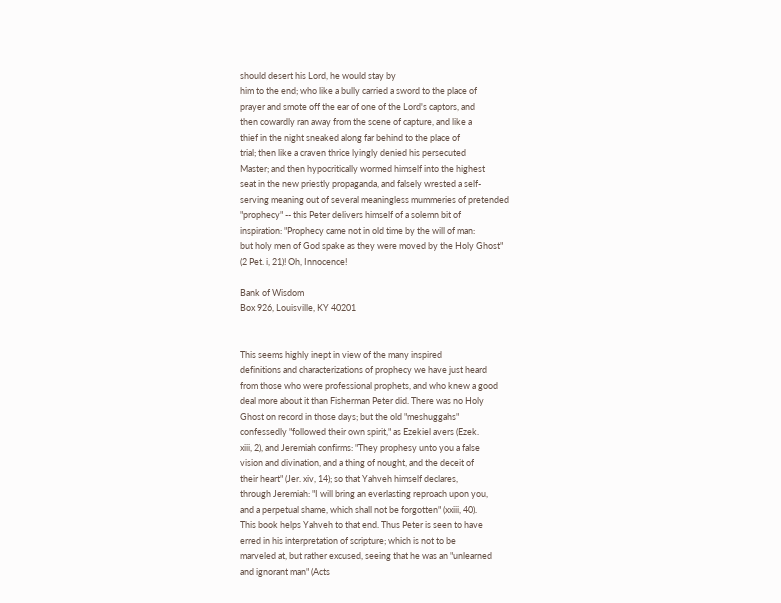should desert his Lord, he would stay by
him to the end; who like a bully carried a sword to the place of
prayer and smote off the ear of one of the Lord's captors, and
then cowardly ran away from the scene of capture, and like a
thief in the night sneaked along far behind to the place of
trial; then like a craven thrice lyingly denied his persecuted
Master; and then hypocritically wormed himself into the highest
seat in the new priestly propaganda, and falsely wrested a self-
serving meaning out of several meaningless mummeries of pretended
"prophecy" -- this Peter delivers himself of a solemn bit of
inspiration: "Prophecy came not in old time by the will of man:
but holy men of God spake as they were moved by the Holy Ghost"
(2 Pet. i, 21)! Oh, Innocence!

Bank of Wisdom
Box 926, Louisville, KY 40201


This seems highly inept in view of the many inspired
definitions and characterizations of prophecy we have just heard
from those who were professional prophets, and who knew a good
deal more about it than Fisherman Peter did. There was no Holy
Ghost on record in those days; but the old "meshuggahs"
confessedly "followed their own spirit," as Ezekiel avers (Ezek.
xiii, 2), and Jeremiah confirms: "They prophesy unto you a false
vision and divination, and a thing of nought, and the deceit of
their heart" (Jer. xiv, 14); so that Yahveh himself declares,
through Jeremiah: "I will bring an everlasting reproach upon you,
and a perpetual shame, which shall not be forgotten" (xxiii, 40).
This book helps Yahveh to that end. Thus Peter is seen to have
erred in his interpretation of scripture; which is not to be
marveled at, but rather excused, seeing that he was an "unlearned
and ignorant man" (Acts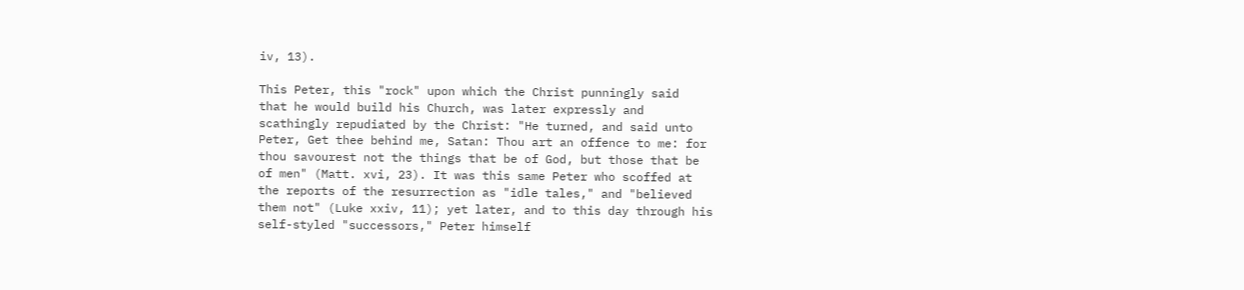iv, 13).

This Peter, this "rock" upon which the Christ punningly said
that he would build his Church, was later expressly and
scathingly repudiated by the Christ: "He turned, and said unto
Peter, Get thee behind me, Satan: Thou art an offence to me: for
thou savourest not the things that be of God, but those that be
of men" (Matt. xvi, 23). It was this same Peter who scoffed at
the reports of the resurrection as "idle tales," and "believed
them not" (Luke xxiv, 11); yet later, and to this day through his
self-styled "successors," Peter himself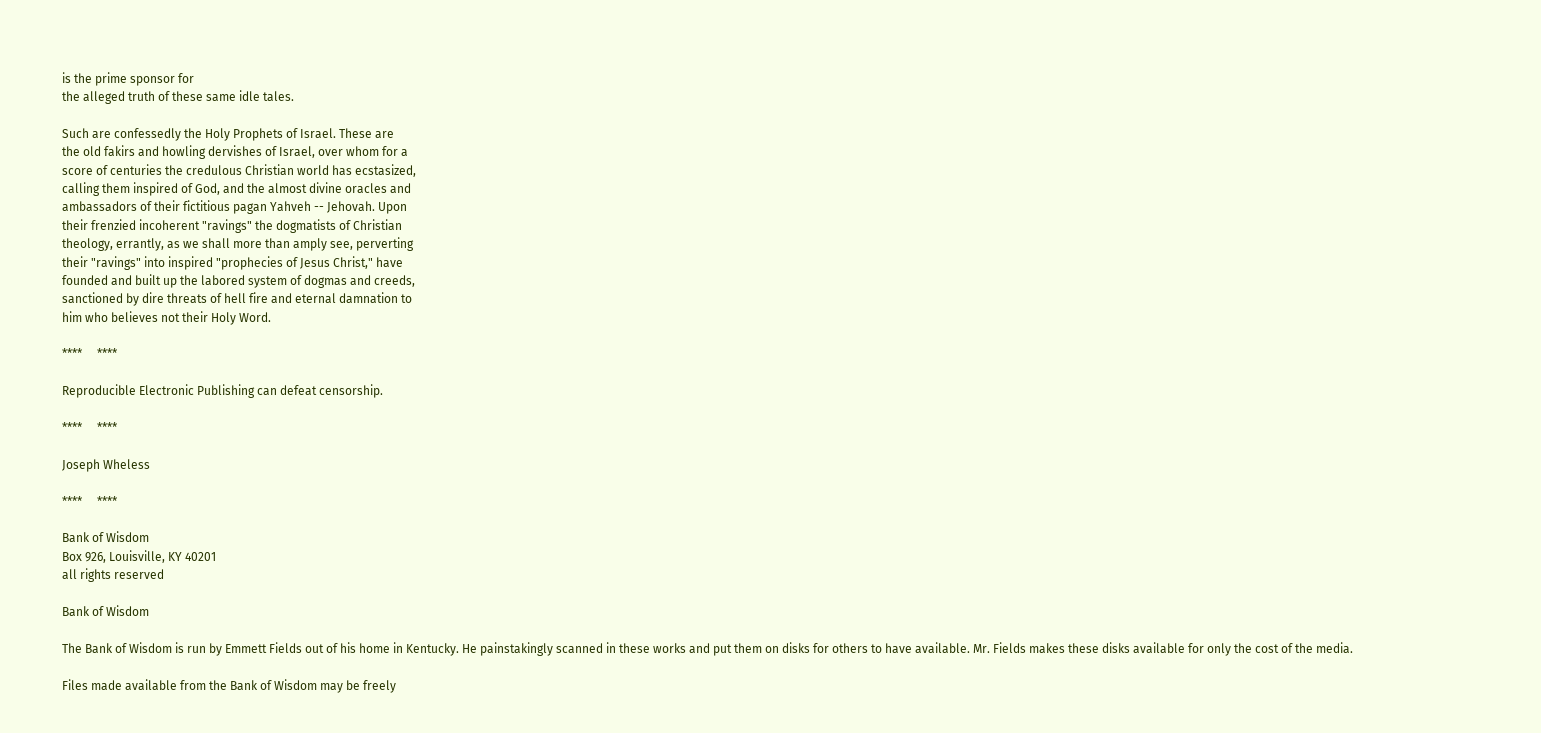is the prime sponsor for
the alleged truth of these same idle tales.

Such are confessedly the Holy Prophets of Israel. These are
the old fakirs and howling dervishes of Israel, over whom for a
score of centuries the credulous Christian world has ecstasized,
calling them inspired of God, and the almost divine oracles and
ambassadors of their fictitious pagan Yahveh -- Jehovah. Upon
their frenzied incoherent "ravings" the dogmatists of Christian
theology, errantly, as we shall more than amply see, perverting
their "ravings" into inspired "prophecies of Jesus Christ," have
founded and built up the labored system of dogmas and creeds,
sanctioned by dire threats of hell fire and eternal damnation to
him who believes not their Holy Word.

****     ****

Reproducible Electronic Publishing can defeat censorship.

****     ****

Joseph Wheless

****     ****

Bank of Wisdom
Box 926, Louisville, KY 40201
all rights reserved

Bank of Wisdom

The Bank of Wisdom is run by Emmett Fields out of his home in Kentucky. He painstakingly scanned in these works and put them on disks for others to have available. Mr. Fields makes these disks available for only the cost of the media.

Files made available from the Bank of Wisdom may be freely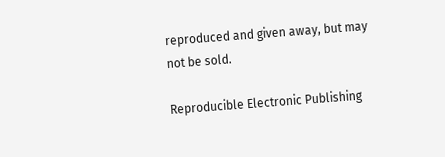reproduced and given away, but may not be sold.

Reproducible Electronic Publishing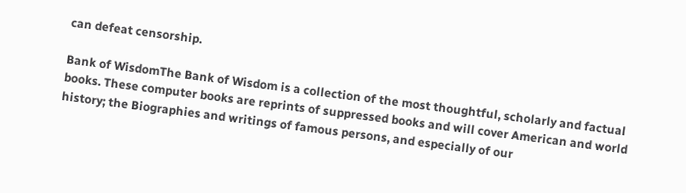can defeat censorship.

Bank of WisdomThe Bank of Wisdom is a collection of the most thoughtful, scholarly and factual books. These computer books are reprints of suppressed books and will cover American and world history; the Biographies and writings of famous persons, and especially of our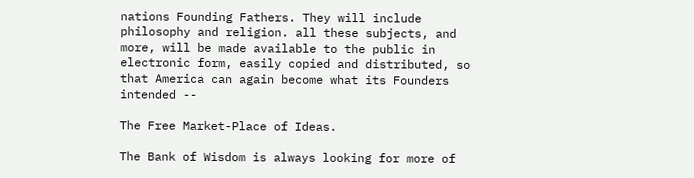nations Founding Fathers. They will include philosophy and religion. all these subjects, and more, will be made available to the public in electronic form, easily copied and distributed, so that America can again become what its Founders intended --

The Free Market-Place of Ideas.

The Bank of Wisdom is always looking for more of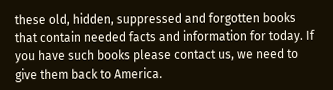these old, hidden, suppressed and forgotten books that contain needed facts and information for today. If you have such books please contact us, we need to give them back to America.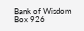Bank of Wisdom
Box 926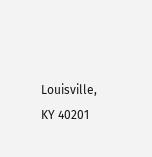Louisville, KY 40201